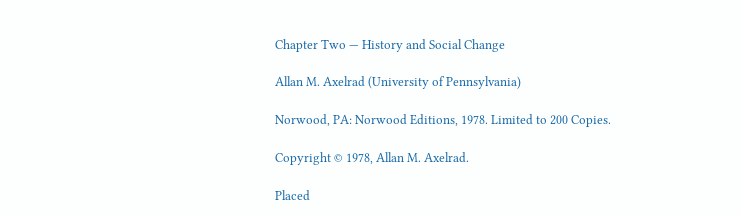Chapter Two — History and Social Change

Allan M. Axelrad (University of Pennsylvania)

Norwood, PA: Norwood Editions, 1978. Limited to 200 Copies.

Copyright © 1978, Allan M. Axelrad.

Placed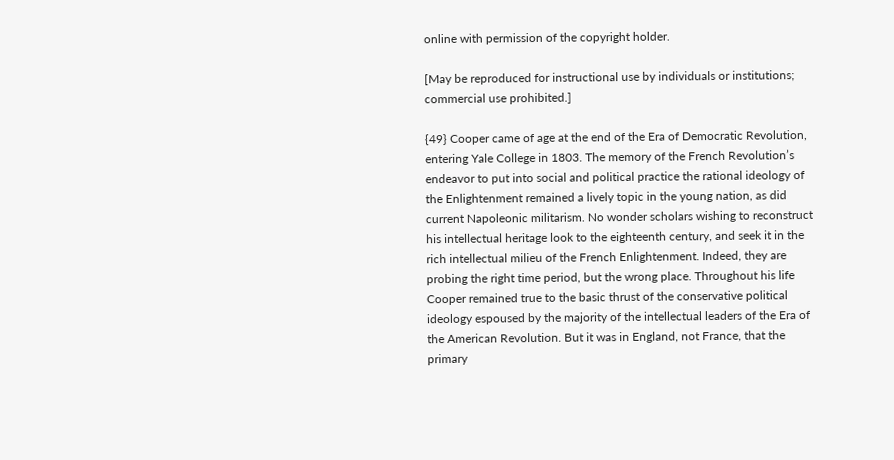online with permission of the copyright holder.

[May be reproduced for instructional use by individuals or institutions; commercial use prohibited.]

{49} Cooper came of age at the end of the Era of Democratic Revolution, entering Yale College in 1803. The memory of the French Revolution’s endeavor to put into social and political practice the rational ideology of the Enlightenment remained a lively topic in the young nation, as did current Napoleonic militarism. No wonder scholars wishing to reconstruct his intellectual heritage look to the eighteenth century, and seek it in the rich intellectual milieu of the French Enlightenment. Indeed, they are probing the right time period, but the wrong place. Throughout his life Cooper remained true to the basic thrust of the conservative political ideology espoused by the majority of the intellectual leaders of the Era of the American Revolution. But it was in England, not France, that the primary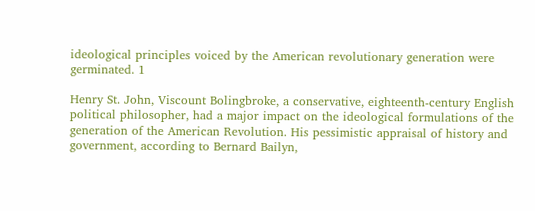ideological principles voiced by the American revolutionary generation were germinated. 1

Henry St. John, Viscount Bolingbroke, a conservative, eighteenth-century English political philosopher, had a major impact on the ideological formulations of the generation of the American Revolution. His pessimistic appraisal of history and government, according to Bernard Bailyn,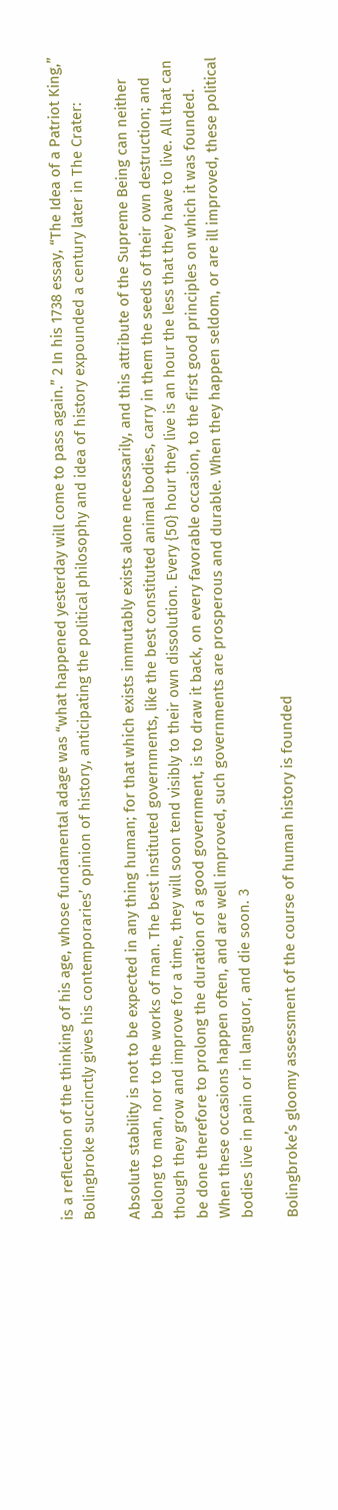is a reflection of the thinking of his age, whose fundamental adage was “what happened yesterday will come to pass again.” 2 In his 1738 essay, “The Idea of a Patriot King,” Bolingbroke succinctly gives his contemporaries’ opinion of history, anticipating the political philosophy and idea of history expounded a century later in The Crater:

Absolute stability is not to be expected in any thing human; for that which exists immutably exists alone necessarily, and this attribute of the Supreme Being can neither belong to man, nor to the works of man. The best instituted governments, like the best constituted animal bodies, carry in them the seeds of their own destruction; and though they grow and improve for a time, they will soon tend visibly to their own dissolution. Every {50} hour they live is an hour the less that they have to live. All that can be done therefore to prolong the duration of a good government, is to draw it back, on every favorable occasion, to the first good principles on which it was founded. When these occasions happen often, and are well improved, such governments are prosperous and durable. When they happen seldom, or are ill improved, these political bodies live in pain or in languor, and die soon. 3

Bolingbroke’s gloomy assessment of the course of human history is founded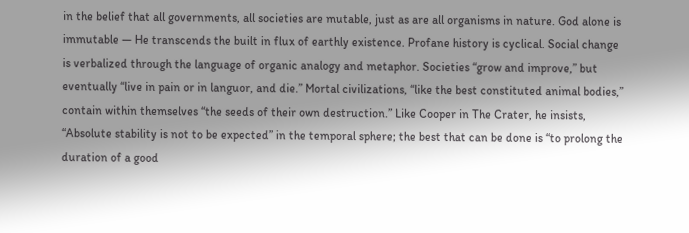in the belief that all governments, all societies are mutable, just as are all organisms in nature. God alone is immutable — He transcends the built in flux of earthly existence. Profane history is cyclical. Social change is verbalized through the language of organic analogy and metaphor. Societies “grow and improve,” but eventually “live in pain or in languor, and die.” Mortal civilizations, “like the best constituted animal bodies,” contain within themselves “the seeds of their own destruction.” Like Cooper in The Crater, he insists, “Absolute stability is not to be expected” in the temporal sphere; the best that can be done is “to prolong the duration of a good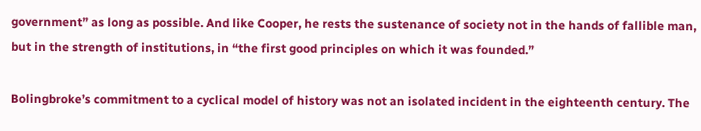government” as long as possible. And like Cooper, he rests the sustenance of society not in the hands of fallible man, but in the strength of institutions, in “the first good principles on which it was founded.”

Bolingbroke’s commitment to a cyclical model of history was not an isolated incident in the eighteenth century. The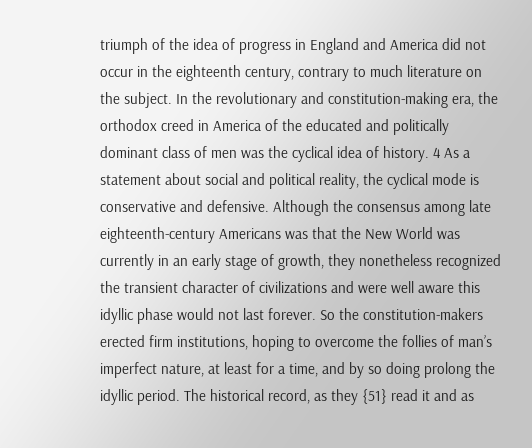triumph of the idea of progress in England and America did not occur in the eighteenth century, contrary to much literature on the subject. In the revolutionary and constitution-making era, the orthodox creed in America of the educated and politically dominant class of men was the cyclical idea of history. 4 As a statement about social and political reality, the cyclical mode is conservative and defensive. Although the consensus among late eighteenth-century Americans was that the New World was currently in an early stage of growth, they nonetheless recognized the transient character of civilizations and were well aware this idyllic phase would not last forever. So the constitution-makers erected firm institutions, hoping to overcome the follies of man’s imperfect nature, at least for a time, and by so doing prolong the idyllic period. The historical record, as they {51} read it and as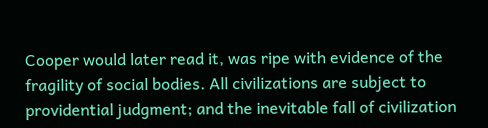Cooper would later read it, was ripe with evidence of the fragility of social bodies. All civilizations are subject to providential judgment; and the inevitable fall of civilization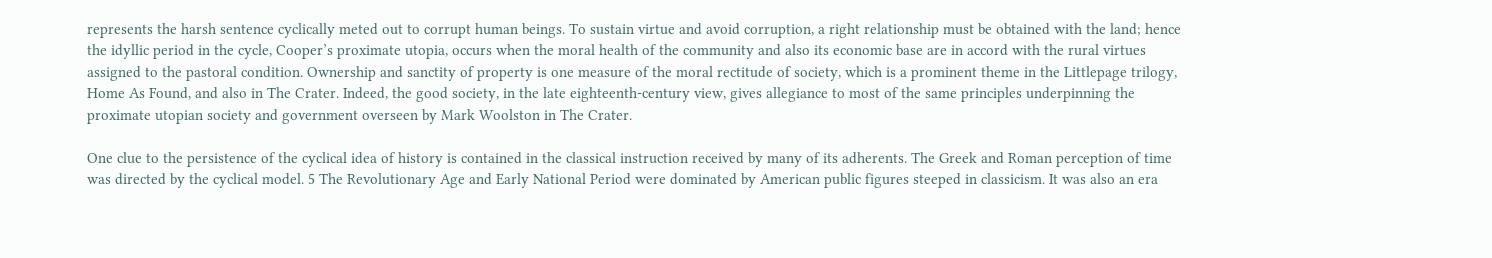represents the harsh sentence cyclically meted out to corrupt human beings. To sustain virtue and avoid corruption, a right relationship must be obtained with the land; hence the idyllic period in the cycle, Cooper’s proximate utopia, occurs when the moral health of the community and also its economic base are in accord with the rural virtues assigned to the pastoral condition. Ownership and sanctity of property is one measure of the moral rectitude of society, which is a prominent theme in the Littlepage trilogy, Home As Found, and also in The Crater. Indeed, the good society, in the late eighteenth-century view, gives allegiance to most of the same principles underpinning the proximate utopian society and government overseen by Mark Woolston in The Crater.

One clue to the persistence of the cyclical idea of history is contained in the classical instruction received by many of its adherents. The Greek and Roman perception of time was directed by the cyclical model. 5 The Revolutionary Age and Early National Period were dominated by American public figures steeped in classicism. It was also an era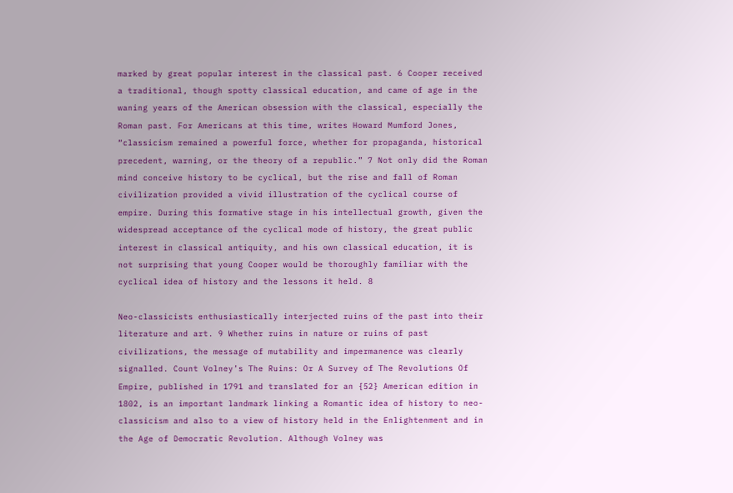marked by great popular interest in the classical past. 6 Cooper received a traditional, though spotty classical education, and came of age in the waning years of the American obsession with the classical, especially the Roman past. For Americans at this time, writes Howard Mumford Jones, “classicism remained a powerful force, whether for propaganda, historical precedent, warning, or the theory of a republic.” 7 Not only did the Roman mind conceive history to be cyclical, but the rise and fall of Roman civilization provided a vivid illustration of the cyclical course of empire. During this formative stage in his intellectual growth, given the widespread acceptance of the cyclical mode of history, the great public interest in classical antiquity, and his own classical education, it is not surprising that young Cooper would be thoroughly familiar with the cyclical idea of history and the lessons it held. 8

Neo-classicists enthusiastically interjected ruins of the past into their literature and art. 9 Whether ruins in nature or ruins of past civilizations, the message of mutability and impermanence was clearly signalled. Count Volney’s The Ruins: Or A Survey of The Revolutions Of Empire, published in 1791 and translated for an {52} American edition in 1802, is an important landmark linking a Romantic idea of history to neo-classicism and also to a view of history held in the Enlightenment and in the Age of Democratic Revolution. Although Volney was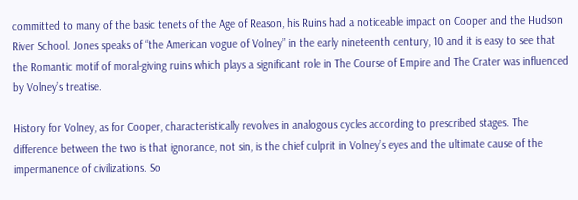committed to many of the basic tenets of the Age of Reason, his Ruins had a noticeable impact on Cooper and the Hudson River School. Jones speaks of “the American vogue of Volney” in the early nineteenth century, 10 and it is easy to see that the Romantic motif of moral-giving ruins which plays a significant role in The Course of Empire and The Crater was influenced by Volney’s treatise.

History for Volney, as for Cooper, characteristically revolves in analogous cycles according to prescribed stages. The difference between the two is that ignorance, not sin, is the chief culprit in Volney’s eyes and the ultimate cause of the impermanence of civilizations. So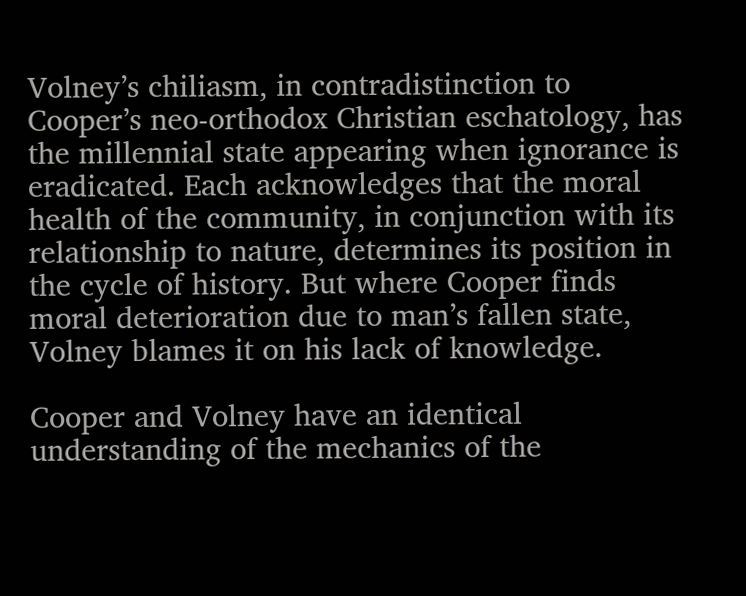Volney’s chiliasm, in contradistinction to Cooper’s neo-orthodox Christian eschatology, has the millennial state appearing when ignorance is eradicated. Each acknowledges that the moral health of the community, in conjunction with its relationship to nature, determines its position in the cycle of history. But where Cooper finds moral deterioration due to man’s fallen state, Volney blames it on his lack of knowledge.

Cooper and Volney have an identical understanding of the mechanics of the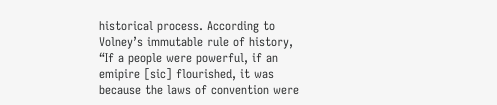historical process. According to Volney’s immutable rule of history, “If a people were powerful, if an emipire [sic] flourished, it was because the laws of convention were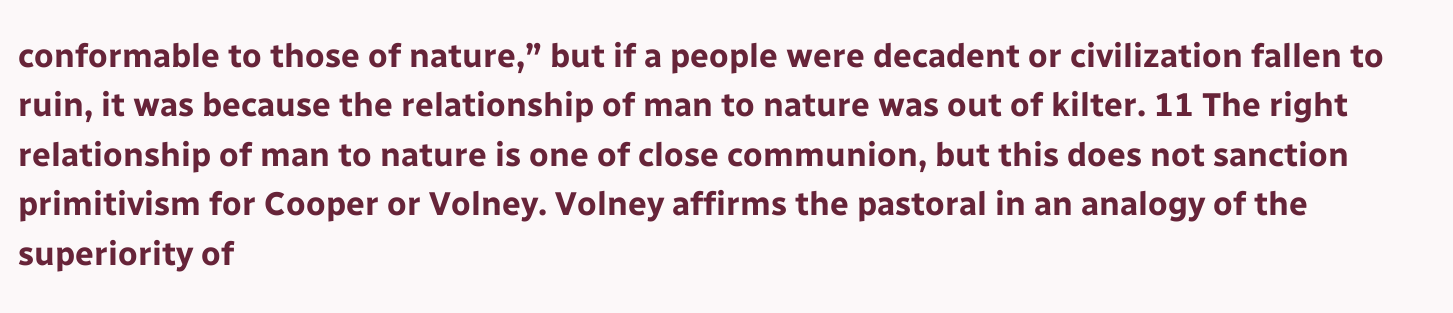conformable to those of nature,” but if a people were decadent or civilization fallen to ruin, it was because the relationship of man to nature was out of kilter. 11 The right relationship of man to nature is one of close communion, but this does not sanction primitivism for Cooper or Volney. Volney affirms the pastoral in an analogy of the superiority of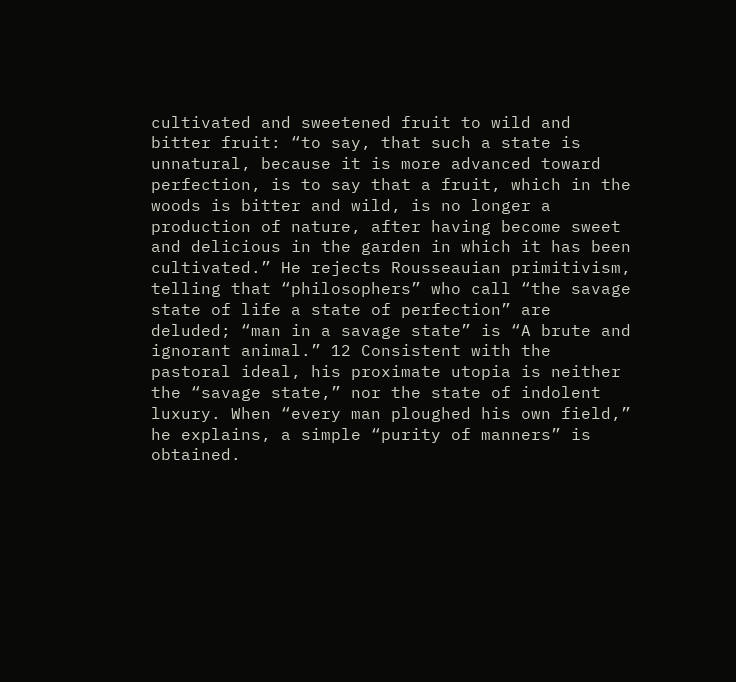cultivated and sweetened fruit to wild and bitter fruit: “to say, that such a state is unnatural, because it is more advanced toward perfection, is to say that a fruit, which in the woods is bitter and wild, is no longer a production of nature, after having become sweet and delicious in the garden in which it has been cultivated.” He rejects Rousseauian primitivism, telling that “philosophers” who call “the savage state of life a state of perfection” are deluded; “man in a savage state” is “A brute and ignorant animal.” 12 Consistent with the pastoral ideal, his proximate utopia is neither the “savage state,” nor the state of indolent luxury. When “every man ploughed his own field,” he explains, a simple “purity of manners” is obtained.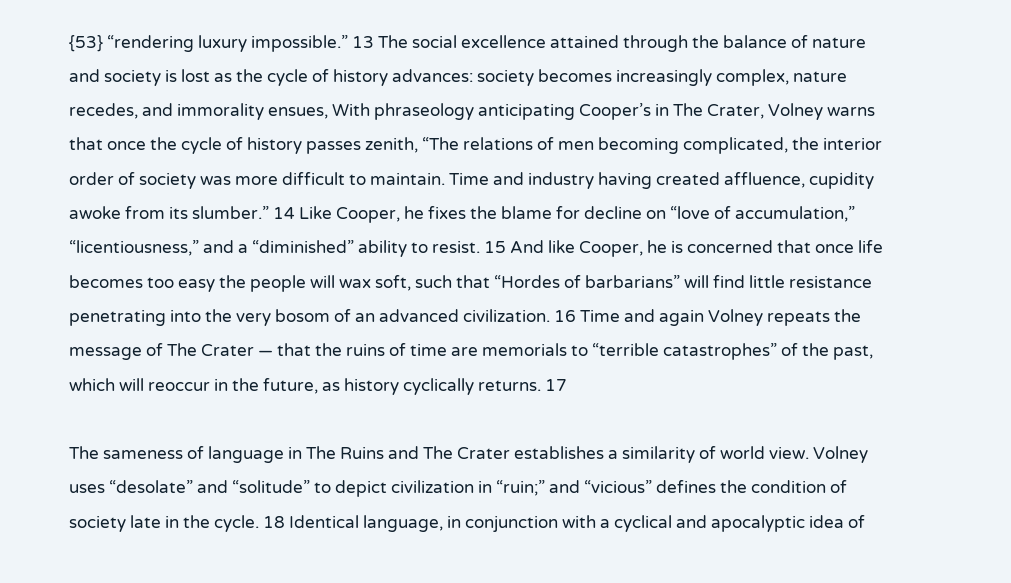{53} “rendering luxury impossible.” 13 The social excellence attained through the balance of nature and society is lost as the cycle of history advances: society becomes increasingly complex, nature recedes, and immorality ensues, With phraseology anticipating Cooper’s in The Crater, Volney warns that once the cycle of history passes zenith, “The relations of men becoming complicated, the interior order of society was more difficult to maintain. Time and industry having created affluence, cupidity awoke from its slumber.” 14 Like Cooper, he fixes the blame for decline on “love of accumulation,” “licentiousness,” and a “diminished” ability to resist. 15 And like Cooper, he is concerned that once life becomes too easy the people will wax soft, such that “Hordes of barbarians” will find little resistance penetrating into the very bosom of an advanced civilization. 16 Time and again Volney repeats the message of The Crater — that the ruins of time are memorials to “terrible catastrophes” of the past, which will reoccur in the future, as history cyclically returns. 17

The sameness of language in The Ruins and The Crater establishes a similarity of world view. Volney uses “desolate” and “solitude” to depict civilization in “ruin;” and “vicious” defines the condition of society late in the cycle. 18 Identical language, in conjunction with a cyclical and apocalyptic idea of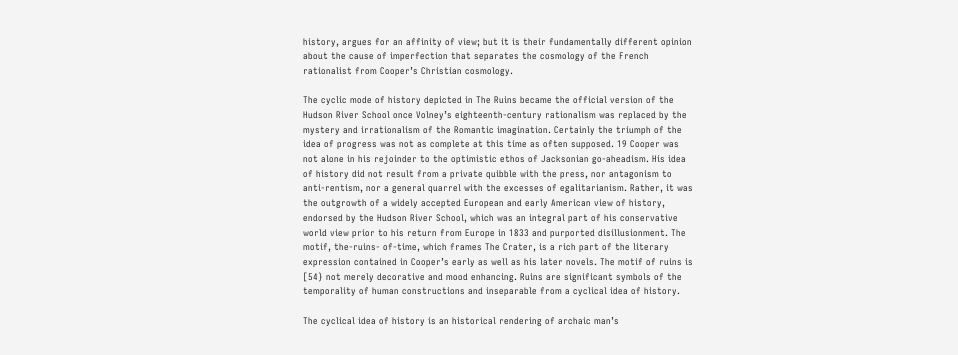history, argues for an affinity of view; but it is their fundamentally different opinion about the cause of imperfection that separates the cosmology of the French rationalist from Cooper’s Christian cosmology.

The cyclic mode of history depicted in The Ruins became the official version of the Hudson River School once Volney’s eighteenth-century rationalism was replaced by the mystery and irrationalism of the Romantic imagination. Certainly the triumph of the idea of progress was not as complete at this time as often supposed. 19 Cooper was not alone in his rejoinder to the optimistic ethos of Jacksonian go-aheadism. His idea of history did not result from a private quibble with the press, nor antagonism to anti-rentism, nor a general quarrel with the excesses of egalitarianism. Rather, it was the outgrowth of a widely accepted European and early American view of history, endorsed by the Hudson River School, which was an integral part of his conservative world view prior to his return from Europe in 1833 and purported disillusionment. The motif, the-ruins- of-time, which frames The Crater, is a rich part of the literary expression contained in Cooper’s early as well as his later novels. The motif of ruins is [54} not merely decorative and mood enhancing. Ruins are significant symbols of the temporality of human constructions and inseparable from a cyclical idea of history.

The cyclical idea of history is an historical rendering of archaic man’s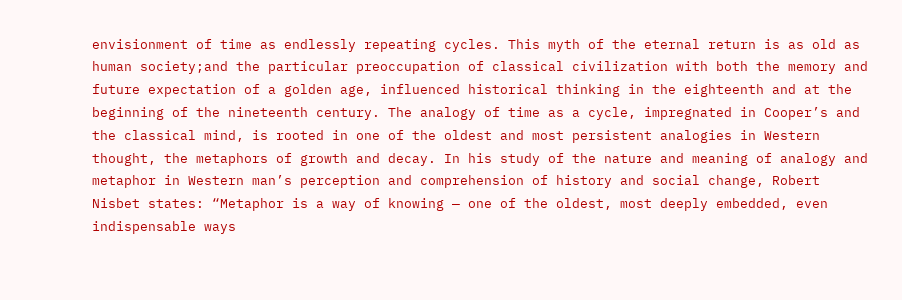envisionment of time as endlessly repeating cycles. This myth of the eternal return is as old as human society;and the particular preoccupation of classical civilization with both the memory and future expectation of a golden age, influenced historical thinking in the eighteenth and at the beginning of the nineteenth century. The analogy of time as a cycle, impregnated in Cooper’s and the classical mind, is rooted in one of the oldest and most persistent analogies in Western thought, the metaphors of growth and decay. In his study of the nature and meaning of analogy and metaphor in Western man’s perception and comprehension of history and social change, Robert Nisbet states: “Metaphor is a way of knowing — one of the oldest, most deeply embedded, even indispensable ways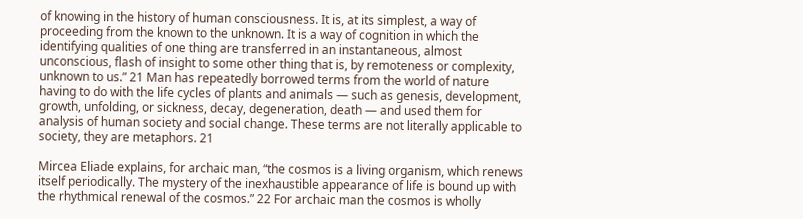of knowing in the history of human consciousness. It is, at its simplest, a way of proceeding from the known to the unknown. It is a way of cognition in which the identifying qualities of one thing are transferred in an instantaneous, almost unconscious, flash of insight to some other thing that is, by remoteness or complexity, unknown to us.” 21 Man has repeatedly borrowed terms from the world of nature having to do with the life cycles of plants and animals — such as genesis, development, growth, unfolding, or sickness, decay, degeneration, death — and used them for analysis of human society and social change. These terms are not literally applicable to society, they are metaphors. 21

Mircea Eliade explains, for archaic man, “the cosmos is a living organism, which renews itself periodically. The mystery of the inexhaustible appearance of life is bound up with the rhythmical renewal of the cosmos.” 22 For archaic man the cosmos is wholly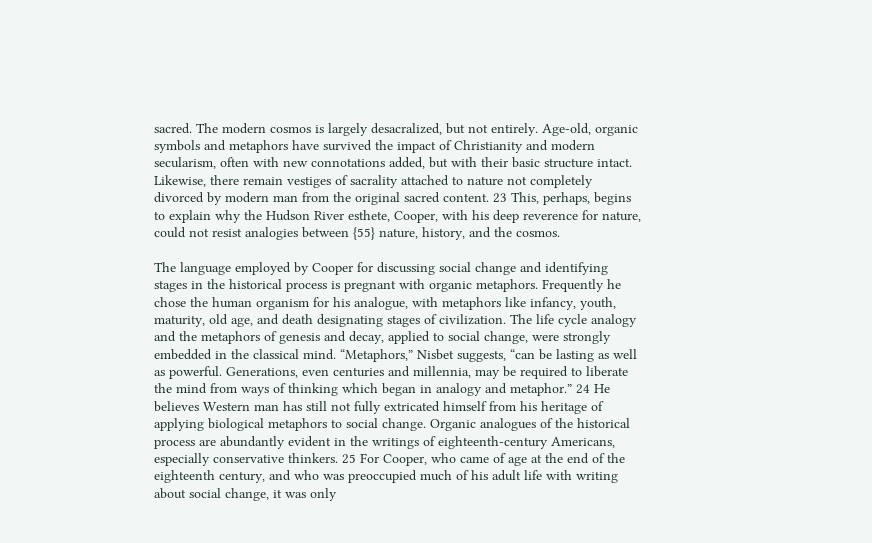sacred. The modern cosmos is largely desacralized, but not entirely. Age-old, organic symbols and metaphors have survived the impact of Christianity and modern secularism, often with new connotations added, but with their basic structure intact. Likewise, there remain vestiges of sacrality attached to nature not completely divorced by modern man from the original sacred content. 23 This, perhaps, begins to explain why the Hudson River esthete, Cooper, with his deep reverence for nature, could not resist analogies between {55} nature, history, and the cosmos.

The language employed by Cooper for discussing social change and identifying stages in the historical process is pregnant with organic metaphors. Frequently he chose the human organism for his analogue, with metaphors like infancy, youth, maturity, old age, and death designating stages of civilization. The life cycle analogy and the metaphors of genesis and decay, applied to social change, were strongly embedded in the classical mind. “Metaphors,” Nisbet suggests, “can be lasting as well as powerful. Generations, even centuries and millennia, may be required to liberate the mind from ways of thinking which began in analogy and metaphor.” 24 He believes Western man has still not fully extricated himself from his heritage of applying biological metaphors to social change. Organic analogues of the historical process are abundantly evident in the writings of eighteenth-century Americans, especially conservative thinkers. 25 For Cooper, who came of age at the end of the eighteenth century, and who was preoccupied much of his adult life with writing about social change, it was only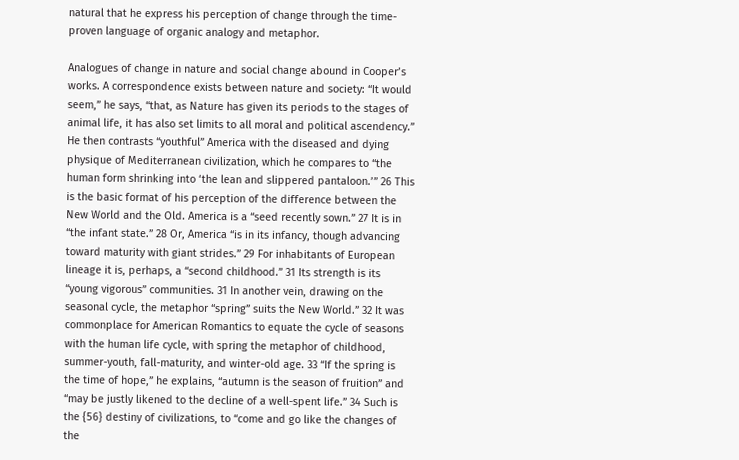natural that he express his perception of change through the time-proven language of organic analogy and metaphor.

Analogues of change in nature and social change abound in Cooper’s works. A correspondence exists between nature and society: “It would seem,” he says, “that, as Nature has given its periods to the stages of animal life, it has also set limits to all moral and political ascendency.” He then contrasts “youthful” America with the diseased and dying physique of Mediterranean civilization, which he compares to “the human form shrinking into ‘the lean and slippered pantaloon.’” 26 This is the basic format of his perception of the difference between the New World and the Old. America is a “seed recently sown.” 27 It is in “the infant state.” 28 Or, America “is in its infancy, though advancing toward maturity with giant strides.” 29 For inhabitants of European lineage it is, perhaps, a “second childhood.” 31 Its strength is its “young vigorous” communities. 31 In another vein, drawing on the seasonal cycle, the metaphor “spring” suits the New World.” 32 It was commonplace for American Romantics to equate the cycle of seasons with the human life cycle, with spring the metaphor of childhood, summer-youth, fall-maturity, and winter-old age. 33 “If the spring is the time of hope,” he explains, “autumn is the season of fruition” and “may be justly likened to the decline of a well-spent life.” 34 Such is the {56} destiny of civilizations, to “come and go like the changes of the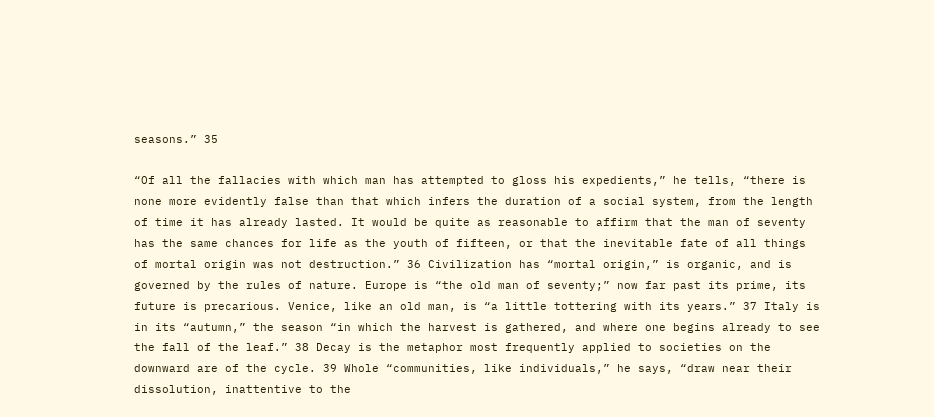seasons.” 35

“Of all the fallacies with which man has attempted to gloss his expedients,” he tells, “there is none more evidently false than that which infers the duration of a social system, from the length of time it has already lasted. It would be quite as reasonable to affirm that the man of seventy has the same chances for life as the youth of fifteen, or that the inevitable fate of all things of mortal origin was not destruction.” 36 Civilization has “mortal origin,” is organic, and is governed by the rules of nature. Europe is “the old man of seventy;” now far past its prime, its future is precarious. Venice, like an old man, is “a little tottering with its years.” 37 Italy is in its “autumn,” the season “in which the harvest is gathered, and where one begins already to see the fall of the leaf.” 38 Decay is the metaphor most frequently applied to societies on the downward are of the cycle. 39 Whole “communities, like individuals,” he says, “draw near their dissolution, inattentive to the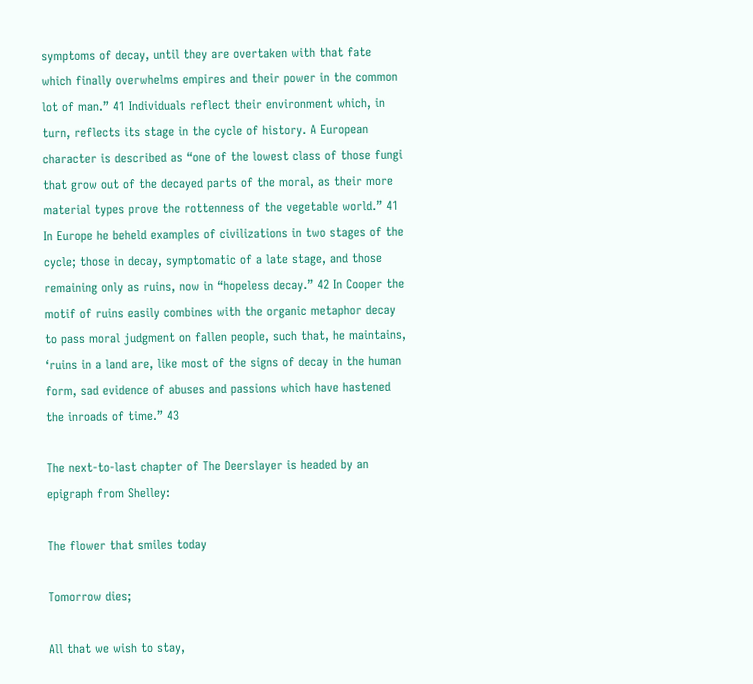symptoms of decay, until they are overtaken with that fate which finally overwhelms empires and their power in the common lot of man.” 41 Individuals reflect their environment which, in turn, reflects its stage in the cycle of history. A European character is described as “one of the lowest class of those fungi that grow out of the decayed parts of the moral, as their more material types prove the rottenness of the vegetable world.” 41 In Europe he beheld examples of civilizations in two stages of the cycle; those in decay, symptomatic of a late stage, and those remaining only as ruins, now in “hopeless decay.” 42 In Cooper the motif of ruins easily combines with the organic metaphor decay to pass moral judgment on fallen people, such that, he maintains, ‘ruins in a land are, like most of the signs of decay in the human form, sad evidence of abuses and passions which have hastened the inroads of time.” 43

The next-to-last chapter of The Deerslayer is headed by an epigraph from Shelley:

The flower that smiles today

Tomorrow dies;

All that we wish to stay,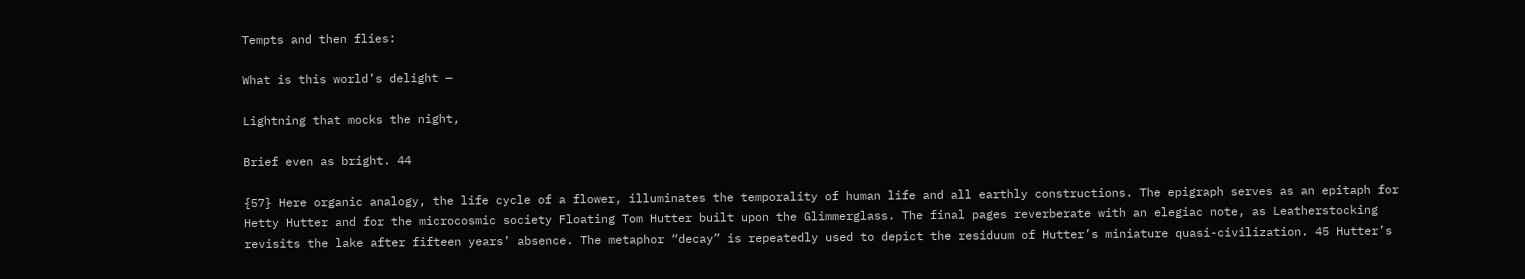Tempts and then flies:

What is this world’s delight —

Lightning that mocks the night,

Brief even as bright. 44

{57} Here organic analogy, the life cycle of a flower, illuminates the temporality of human life and all earthly constructions. The epigraph serves as an epitaph for Hetty Hutter and for the microcosmic society Floating Tom Hutter built upon the Glimmerglass. The final pages reverberate with an elegiac note, as Leatherstocking revisits the lake after fifteen years’ absence. The metaphor “decay” is repeatedly used to depict the residuum of Hutter’s miniature quasi-civilization. 45 Hutter’s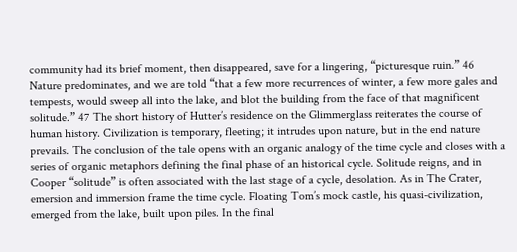community had its brief moment, then disappeared, save for a lingering, “picturesque ruin.” 46 Nature predominates, and we are told “that a few more recurrences of winter, a few more gales and tempests, would sweep all into the lake, and blot the building from the face of that magnificent solitude.” 47 The short history of Hutter’s residence on the Glimmerglass reiterates the course of human history. Civilization is temporary, fleeting; it intrudes upon nature, but in the end nature prevails. The conclusion of the tale opens with an organic analogy of the time cycle and closes with a series of organic metaphors defining the final phase of an historical cycle. Solitude reigns, and in Cooper “solitude” is often associated with the last stage of a cycle, desolation. As in The Crater, emersion and immersion frame the time cycle. Floating Tom’s mock castle, his quasi-civilization, emerged from the lake, built upon piles. In the final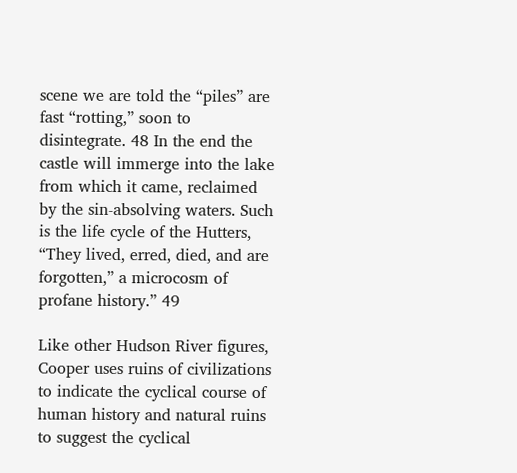scene we are told the “piles” are fast “rotting,” soon to disintegrate. 48 In the end the castle will immerge into the lake from which it came, reclaimed by the sin-absolving waters. Such is the life cycle of the Hutters, “They lived, erred, died, and are forgotten,” a microcosm of profane history.” 49

Like other Hudson River figures, Cooper uses ruins of civilizations to indicate the cyclical course of human history and natural ruins to suggest the cyclical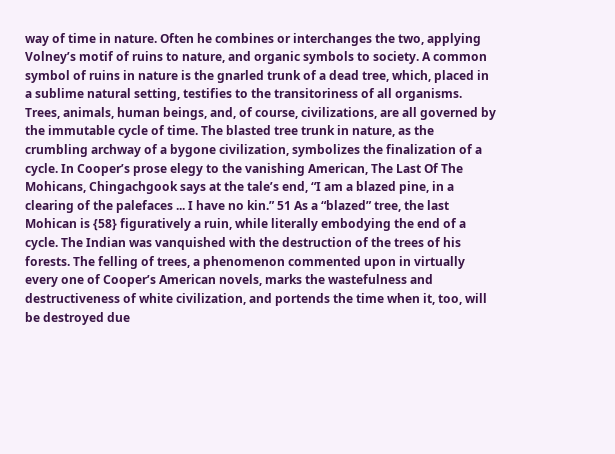way of time in nature. Often he combines or interchanges the two, applying Volney’s motif of ruins to nature, and organic symbols to society. A common symbol of ruins in nature is the gnarled trunk of a dead tree, which, placed in a sublime natural setting, testifies to the transitoriness of all organisms. Trees, animals, human beings, and, of course, civilizations, are all governed by the immutable cycle of time. The blasted tree trunk in nature, as the crumbling archway of a bygone civilization, symbolizes the finalization of a cycle. In Cooper’s prose elegy to the vanishing American, The Last Of The Mohicans, Chingachgook says at the tale’s end, “I am a blazed pine, in a clearing of the palefaces ... I have no kin.” 51 As a “blazed” tree, the last Mohican is {58} figuratively a ruin, while literally embodying the end of a cycle. The Indian was vanquished with the destruction of the trees of his forests. The felling of trees, a phenomenon commented upon in virtually every one of Cooper’s American novels, marks the wastefulness and destructiveness of white civilization, and portends the time when it, too, will be destroyed due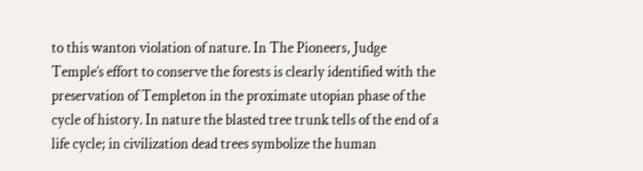to this wanton violation of nature. In The Pioneers, Judge Temple’s effort to conserve the forests is clearly identified with the preservation of Templeton in the proximate utopian phase of the cycle of history. In nature the blasted tree trunk tells of the end of a life cycle; in civilization dead trees symbolize the human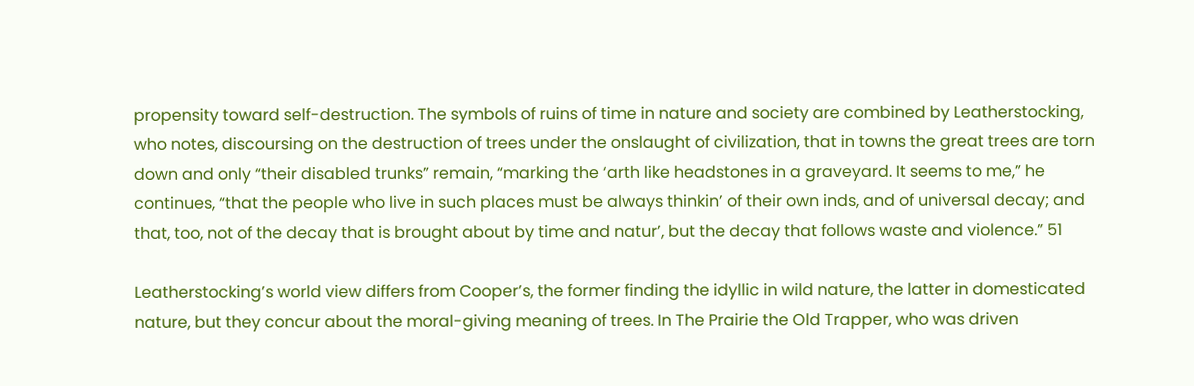propensity toward self-destruction. The symbols of ruins of time in nature and society are combined by Leatherstocking, who notes, discoursing on the destruction of trees under the onslaught of civilization, that in towns the great trees are torn down and only “their disabled trunks” remain, “marking the ‘arth like headstones in a graveyard. It seems to me,” he continues, “that the people who live in such places must be always thinkin’ of their own inds, and of universal decay; and that, too, not of the decay that is brought about by time and natur’, but the decay that follows waste and violence.” 51

Leatherstocking’s world view differs from Cooper’s, the former finding the idyllic in wild nature, the latter in domesticated nature, but they concur about the moral-giving meaning of trees. In The Prairie the Old Trapper, who was driven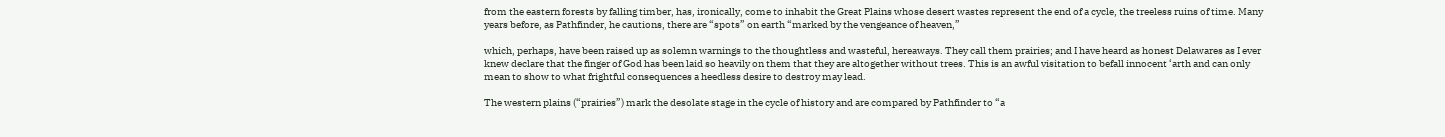from the eastern forests by falling timber, has, ironically, come to inhabit the Great Plains whose desert wastes represent the end of a cycle, the treeless ruins of time. Many years before, as Pathfinder, he cautions, there are “spots” on earth “marked by the vengeance of heaven,”

which, perhaps, have been raised up as solemn warnings to the thoughtless and wasteful, hereaways. They call them prairies; and I have heard as honest Delawares as I ever knew declare that the finger of God has been laid so heavily on them that they are altogether without trees. This is an awful visitation to befall innocent ‘arth and can only mean to show to what frightful consequences a heedless desire to destroy may lead.

The western plains (“prairies”) mark the desolate stage in the cycle of history and are compared by Pathfinder to “a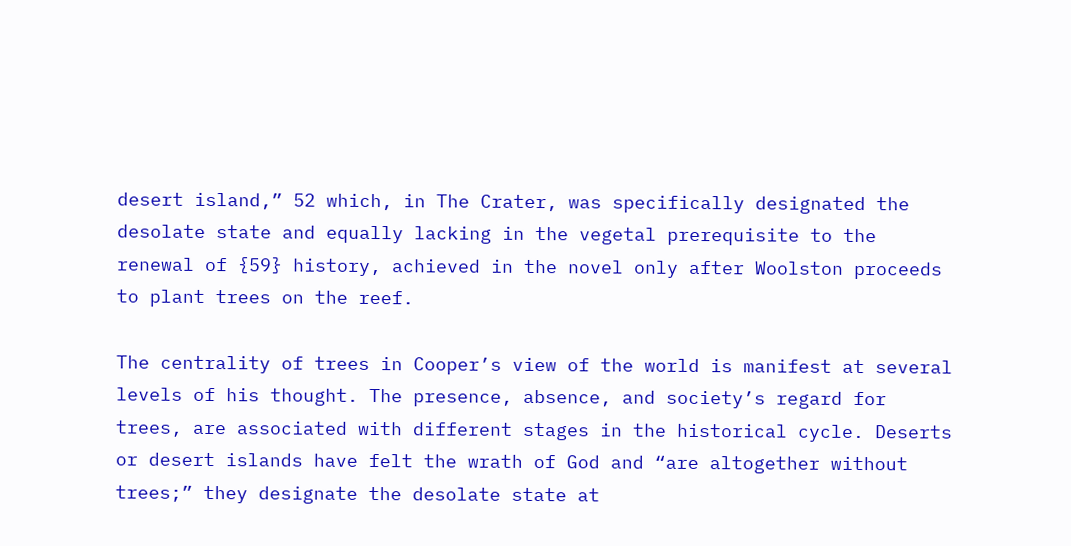desert island,” 52 which, in The Crater, was specifically designated the desolate state and equally lacking in the vegetal prerequisite to the renewal of {59} history, achieved in the novel only after Woolston proceeds to plant trees on the reef.

The centrality of trees in Cooper’s view of the world is manifest at several levels of his thought. The presence, absence, and society’s regard for trees, are associated with different stages in the historical cycle. Deserts or desert islands have felt the wrath of God and “are altogether without trees;” they designate the desolate state at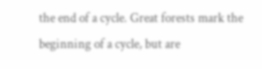the end of a cycle. Great forests mark the beginning of a cycle, but are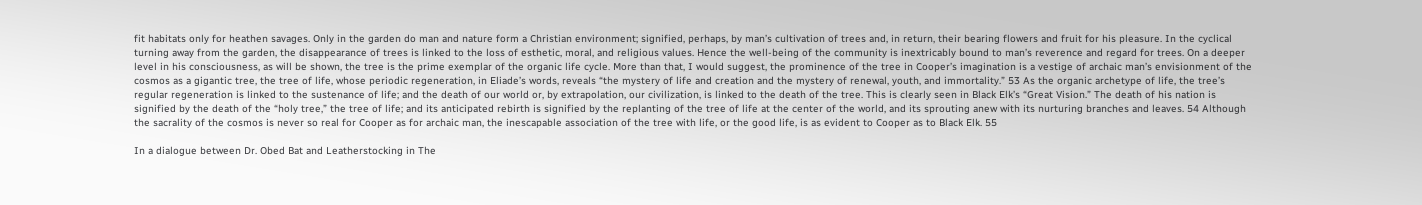fit habitats only for heathen savages. Only in the garden do man and nature form a Christian environment; signified, perhaps, by man’s cultivation of trees and, in return, their bearing flowers and fruit for his pleasure. In the cyclical turning away from the garden, the disappearance of trees is linked to the loss of esthetic, moral, and religious values. Hence the well-being of the community is inextricably bound to man’s reverence and regard for trees. On a deeper level in his consciousness, as will be shown, the tree is the prime exemplar of the organic life cycle. More than that, I would suggest, the prominence of the tree in Cooper’s imagination is a vestige of archaic man’s envisionment of the cosmos as a gigantic tree, the tree of life, whose periodic regeneration, in Eliade’s words, reveals “the mystery of life and creation and the mystery of renewal, youth, and immortality.” 53 As the organic archetype of life, the tree’s regular regeneration is linked to the sustenance of life; and the death of our world or, by extrapolation, our civilization, is linked to the death of the tree. This is clearly seen in Black Elk’s “Great Vision.” The death of his nation is signified by the death of the “holy tree,” the tree of life; and its anticipated rebirth is signified by the replanting of the tree of life at the center of the world, and its sprouting anew with its nurturing branches and leaves. 54 Although the sacrality of the cosmos is never so real for Cooper as for archaic man, the inescapable association of the tree with life, or the good life, is as evident to Cooper as to Black Elk. 55

In a dialogue between Dr. Obed Bat and Leatherstocking in The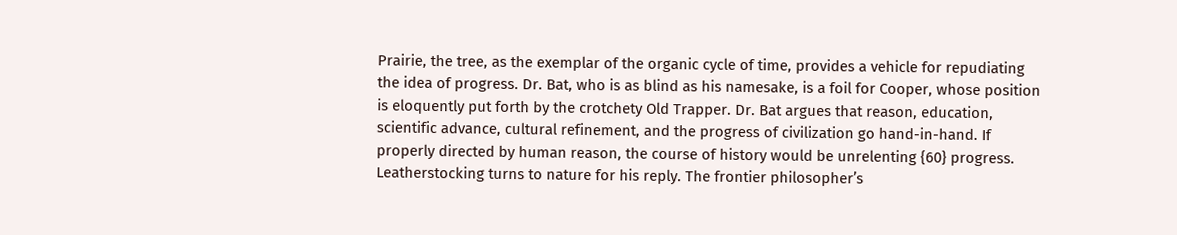Prairie, the tree, as the exemplar of the organic cycle of time, provides a vehicle for repudiating the idea of progress. Dr. Bat, who is as blind as his namesake, is a foil for Cooper, whose position is eloquently put forth by the crotchety Old Trapper. Dr. Bat argues that reason, education, scientific advance, cultural refinement, and the progress of civilization go hand-in-hand. If properly directed by human reason, the course of history would be unrelenting {60} progress. Leatherstocking turns to nature for his reply. The frontier philosopher’s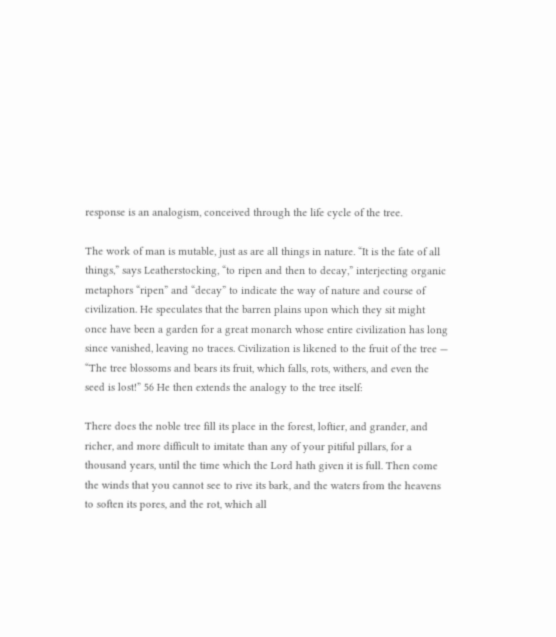response is an analogism, conceived through the life cycle of the tree.

The work of man is mutable, just as are all things in nature. “It is the fate of all things,” says Leatherstocking, “to ripen and then to decay,” interjecting organic metaphors “ripen” and “decay” to indicate the way of nature and course of civilization. He speculates that the barren plains upon which they sit might once have been a garden for a great monarch whose entire civilization has long since vanished, leaving no traces. Civilization is likened to the fruit of the tree — “The tree blossoms and bears its fruit, which falls, rots, withers, and even the seed is lost!” 56 He then extends the analogy to the tree itself:

There does the noble tree fill its place in the forest, loftier, and grander, and richer, and more difficult to imitate than any of your pitiful pillars, for a thousand years, until the time which the Lord hath given it is full. Then come the winds that you cannot see to rive its bark, and the waters from the heavens to soften its pores, and the rot, which all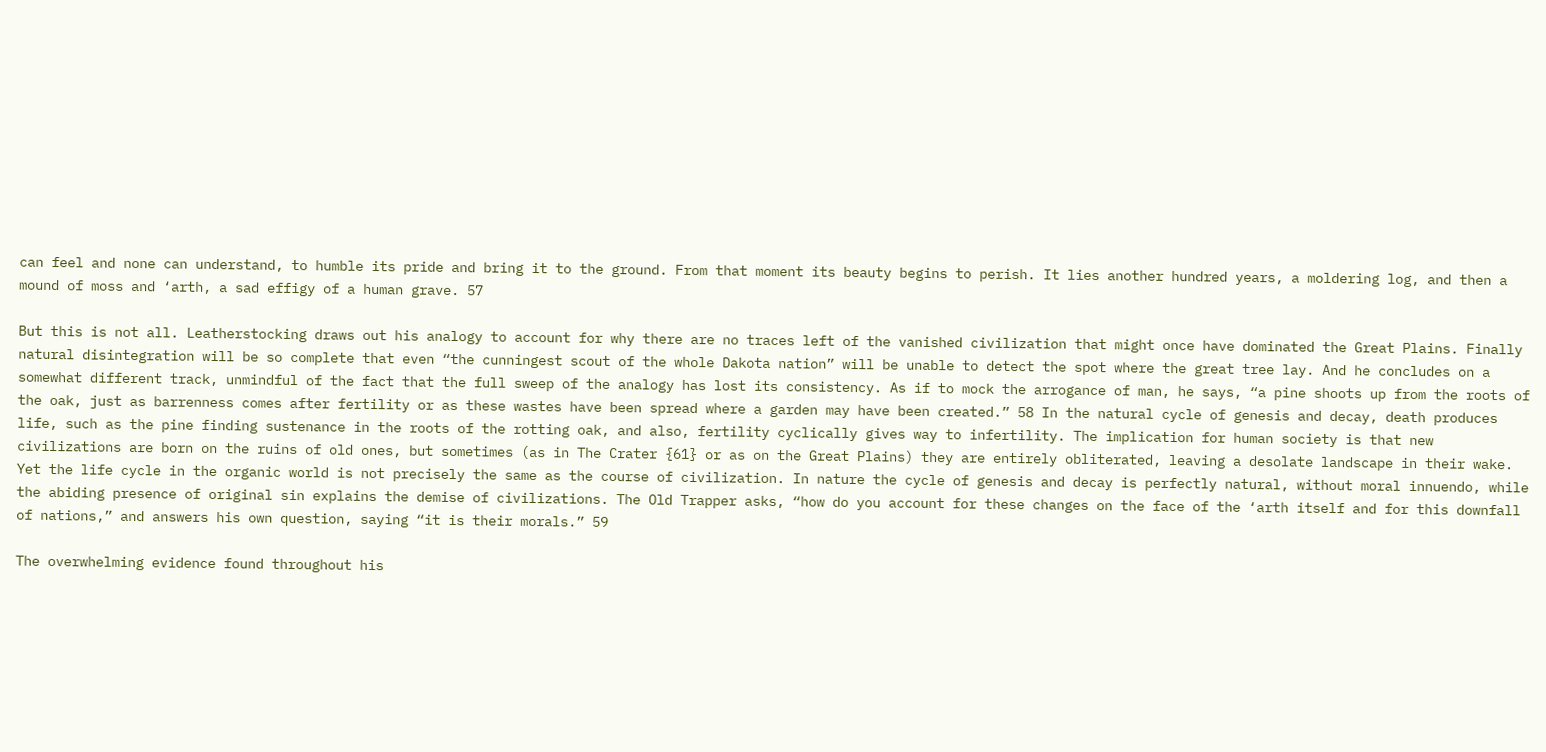can feel and none can understand, to humble its pride and bring it to the ground. From that moment its beauty begins to perish. It lies another hundred years, a moldering log, and then a mound of moss and ‘arth, a sad effigy of a human grave. 57

But this is not all. Leatherstocking draws out his analogy to account for why there are no traces left of the vanished civilization that might once have dominated the Great Plains. Finally natural disintegration will be so complete that even “the cunningest scout of the whole Dakota nation” will be unable to detect the spot where the great tree lay. And he concludes on a somewhat different track, unmindful of the fact that the full sweep of the analogy has lost its consistency. As if to mock the arrogance of man, he says, “a pine shoots up from the roots of the oak, just as barrenness comes after fertility or as these wastes have been spread where a garden may have been created.” 58 In the natural cycle of genesis and decay, death produces life, such as the pine finding sustenance in the roots of the rotting oak, and also, fertility cyclically gives way to infertility. The implication for human society is that new civilizations are born on the ruins of old ones, but sometimes (as in The Crater {61} or as on the Great Plains) they are entirely obliterated, leaving a desolate landscape in their wake. Yet the life cycle in the organic world is not precisely the same as the course of civilization. In nature the cycle of genesis and decay is perfectly natural, without moral innuendo, while the abiding presence of original sin explains the demise of civilizations. The Old Trapper asks, “how do you account for these changes on the face of the ‘arth itself and for this downfall of nations,” and answers his own question, saying “it is their morals.” 59

The overwhelming evidence found throughout his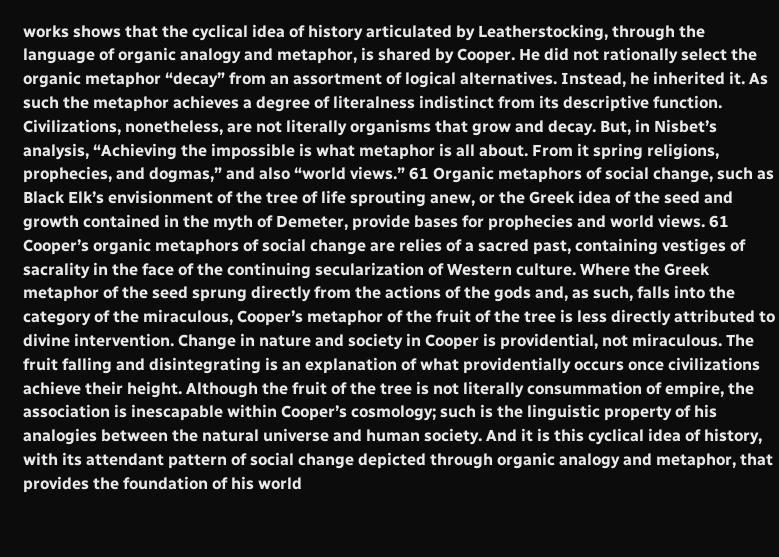works shows that the cyclical idea of history articulated by Leatherstocking, through the language of organic analogy and metaphor, is shared by Cooper. He did not rationally select the organic metaphor “decay” from an assortment of logical alternatives. Instead, he inherited it. As such the metaphor achieves a degree of literalness indistinct from its descriptive function. Civilizations, nonetheless, are not literally organisms that grow and decay. But, in Nisbet’s analysis, “Achieving the impossible is what metaphor is all about. From it spring religions, prophecies, and dogmas,” and also “world views.” 61 Organic metaphors of social change, such as Black Elk’s envisionment of the tree of life sprouting anew, or the Greek idea of the seed and growth contained in the myth of Demeter, provide bases for prophecies and world views. 61 Cooper’s organic metaphors of social change are relies of a sacred past, containing vestiges of sacrality in the face of the continuing secularization of Western culture. Where the Greek metaphor of the seed sprung directly from the actions of the gods and, as such, falls into the category of the miraculous, Cooper’s metaphor of the fruit of the tree is less directly attributed to divine intervention. Change in nature and society in Cooper is providential, not miraculous. The fruit falling and disintegrating is an explanation of what providentially occurs once civilizations achieve their height. Although the fruit of the tree is not literally consummation of empire, the association is inescapable within Cooper’s cosmology; such is the linguistic property of his analogies between the natural universe and human society. And it is this cyclical idea of history, with its attendant pattern of social change depicted through organic analogy and metaphor, that provides the foundation of his world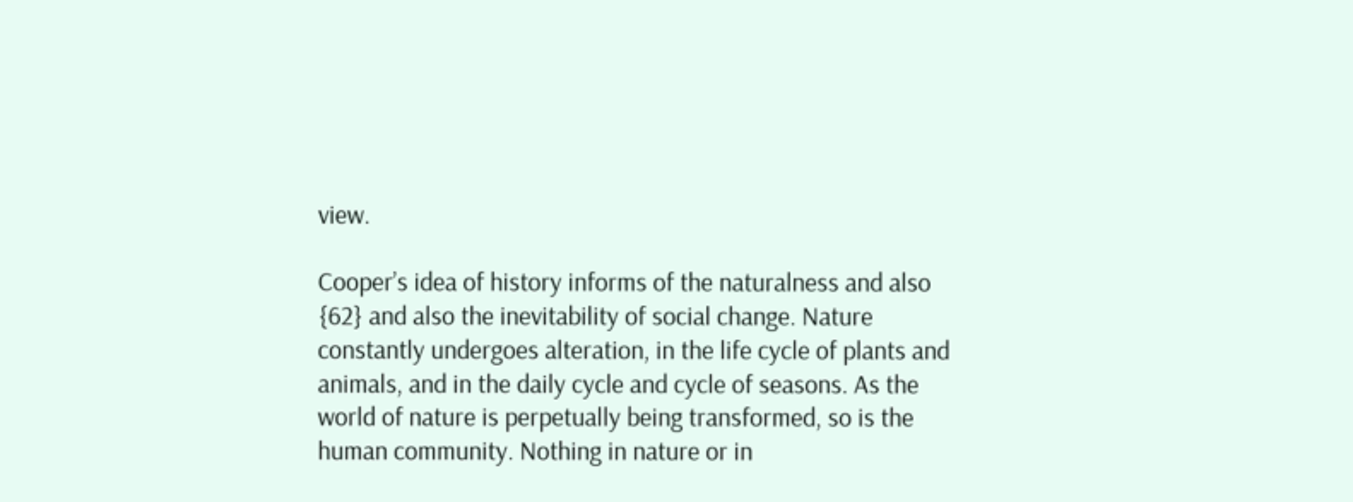view.

Cooper’s idea of history informs of the naturalness and also {62} and also the inevitability of social change. Nature constantly undergoes alteration, in the life cycle of plants and animals, and in the daily cycle and cycle of seasons. As the world of nature is perpetually being transformed, so is the human community. Nothing in nature or in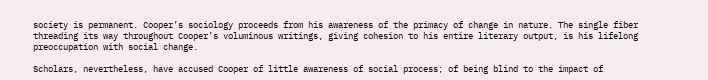society is permanent. Cooper’s sociology proceeds from his awareness of the primacy of change in nature. The single fiber threading its way throughout Cooper’s voluminous writings, giving cohesion to his entire literary output, is his lifelong preoccupation with social change.

Scholars, nevertheless, have accused Cooper of little awareness of social process; of being blind to the impact of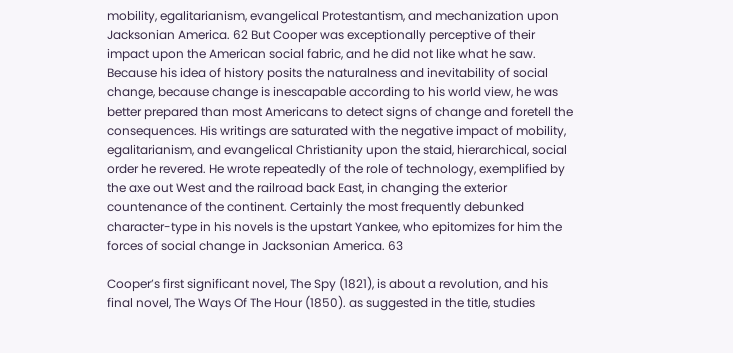mobility, egalitarianism, evangelical Protestantism, and mechanization upon Jacksonian America. 62 But Cooper was exceptionally perceptive of their impact upon the American social fabric, and he did not like what he saw. Because his idea of history posits the naturalness and inevitability of social change, because change is inescapable according to his world view, he was better prepared than most Americans to detect signs of change and foretell the consequences. His writings are saturated with the negative impact of mobility, egalitarianism, and evangelical Christianity upon the staid, hierarchical, social order he revered. He wrote repeatedly of the role of technology, exemplified by the axe out West and the railroad back East, in changing the exterior countenance of the continent. Certainly the most frequently debunked character-type in his novels is the upstart Yankee, who epitomizes for him the forces of social change in Jacksonian America. 63

Cooper’s first significant novel, The Spy (1821), is about a revolution, and his final novel, The Ways Of The Hour (1850). as suggested in the title, studies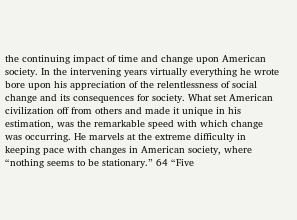the continuing impact of time and change upon American society. In the intervening years virtually everything he wrote bore upon his appreciation of the relentlessness of social change and its consequences for society. What set American civilization off from others and made it unique in his estimation, was the remarkable speed with which change was occurring. He marvels at the extreme difficulty in keeping pace with changes in American society, where “nothing seems to be stationary.” 64 “Five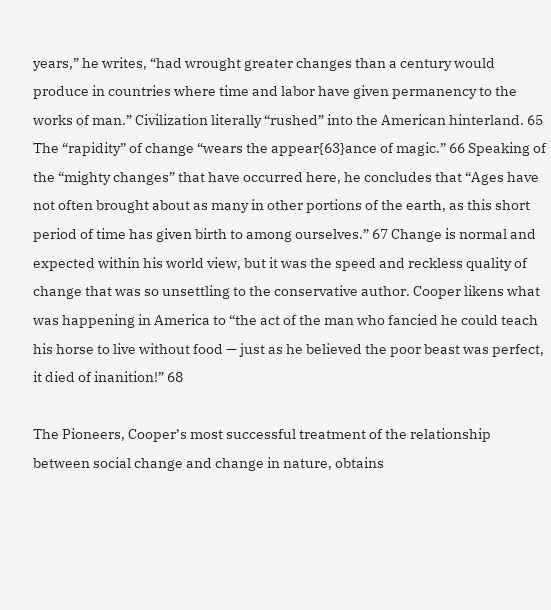years,” he writes, “had wrought greater changes than a century would produce in countries where time and labor have given permanency to the works of man.” Civilization literally “rushed” into the American hinterland. 65 The “rapidity” of change “wears the appear{63}ance of magic.” 66 Speaking of the “mighty changes” that have occurred here, he concludes that “Ages have not often brought about as many in other portions of the earth, as this short period of time has given birth to among ourselves.” 67 Change is normal and expected within his world view, but it was the speed and reckless quality of change that was so unsettling to the conservative author. Cooper likens what was happening in America to “the act of the man who fancied he could teach his horse to live without food — just as he believed the poor beast was perfect, it died of inanition!” 68

The Pioneers, Cooper’s most successful treatment of the relationship between social change and change in nature, obtains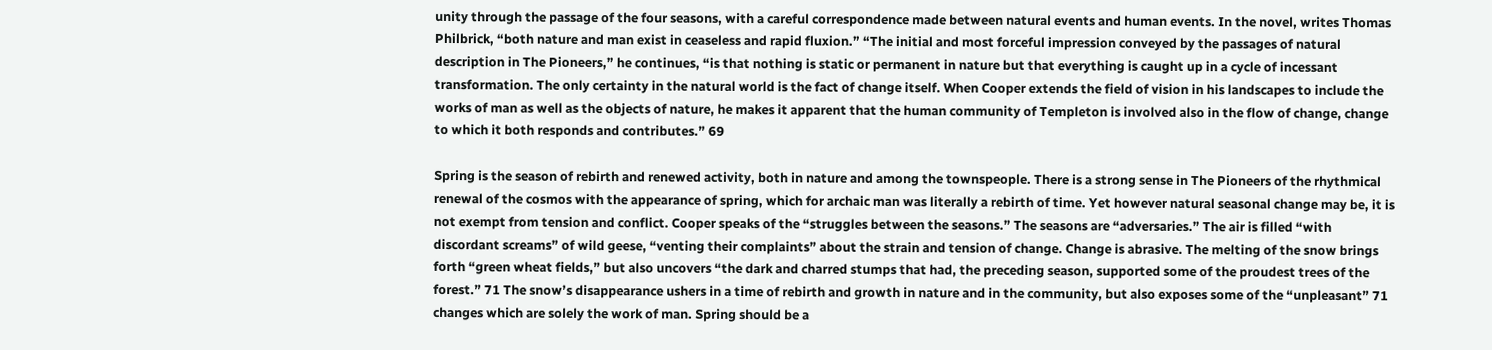unity through the passage of the four seasons, with a careful correspondence made between natural events and human events. In the novel, writes Thomas Philbrick, “both nature and man exist in ceaseless and rapid fluxion.” “The initial and most forceful impression conveyed by the passages of natural description in The Pioneers,” he continues, “is that nothing is static or permanent in nature but that everything is caught up in a cycle of incessant transformation. The only certainty in the natural world is the fact of change itself. When Cooper extends the field of vision in his landscapes to include the works of man as well as the objects of nature, he makes it apparent that the human community of Templeton is involved also in the flow of change, change to which it both responds and contributes.” 69

Spring is the season of rebirth and renewed activity, both in nature and among the townspeople. There is a strong sense in The Pioneers of the rhythmical renewal of the cosmos with the appearance of spring, which for archaic man was literally a rebirth of time. Yet however natural seasonal change may be, it is not exempt from tension and conflict. Cooper speaks of the “struggles between the seasons.” The seasons are “adversaries.” The air is filled “with discordant screams” of wild geese, “venting their complaints” about the strain and tension of change. Change is abrasive. The melting of the snow brings forth “green wheat fields,” but also uncovers “the dark and charred stumps that had, the preceding season, supported some of the proudest trees of the forest.” 71 The snow’s disappearance ushers in a time of rebirth and growth in nature and in the community, but also exposes some of the “unpleasant” 71 changes which are solely the work of man. Spring should be a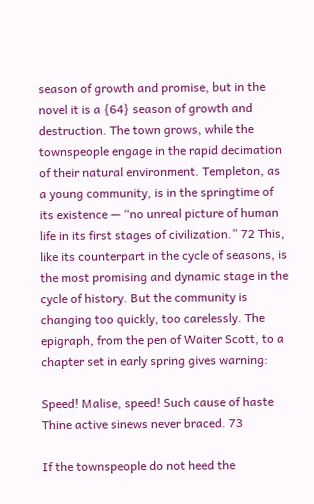season of growth and promise, but in the novel it is a {64} season of growth and destruction. The town grows, while the townspeople engage in the rapid decimation of their natural environment. Templeton, as a young community, is in the springtime of its existence — “no unreal picture of human life in its first stages of civilization.” 72 This, like its counterpart in the cycle of seasons, is the most promising and dynamic stage in the cycle of history. But the community is changing too quickly, too carelessly. The epigraph, from the pen of Waiter Scott, to a chapter set in early spring gives warning:

Speed! Malise, speed! Such cause of haste  Thine active sinews never braced. 73

If the townspeople do not heed the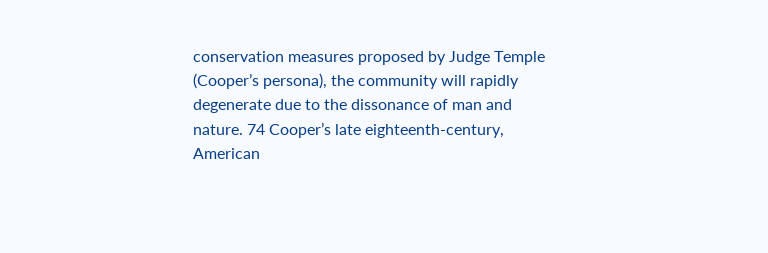conservation measures proposed by Judge Temple (Cooper’s persona), the community will rapidly degenerate due to the dissonance of man and nature. 74 Cooper’s late eighteenth-century, American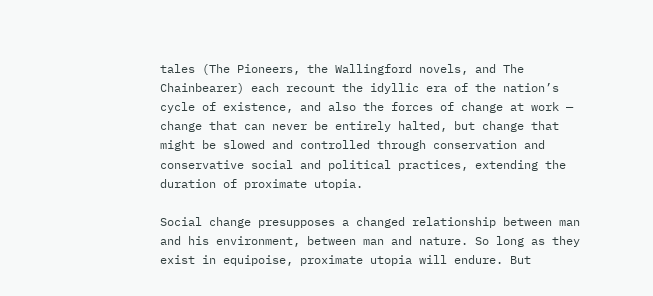tales (The Pioneers, the Wallingford novels, and The Chainbearer) each recount the idyllic era of the nation’s cycle of existence, and also the forces of change at work — change that can never be entirely halted, but change that might be slowed and controlled through conservation and conservative social and political practices, extending the duration of proximate utopia.

Social change presupposes a changed relationship between man and his environment, between man and nature. So long as they exist in equipoise, proximate utopia will endure. But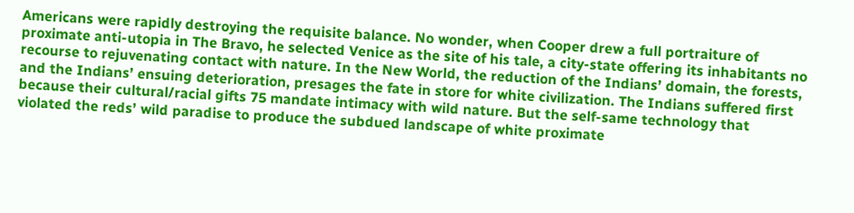Americans were rapidly destroying the requisite balance. No wonder, when Cooper drew a full portraiture of proximate anti-utopia in The Bravo, he selected Venice as the site of his tale, a city-state offering its inhabitants no recourse to rejuvenating contact with nature. In the New World, the reduction of the Indians’ domain, the forests, and the Indians’ ensuing deterioration, presages the fate in store for white civilization. The Indians suffered first because their cultural/racial gifts 75 mandate intimacy with wild nature. But the self-same technology that violated the reds’ wild paradise to produce the subdued landscape of white proximate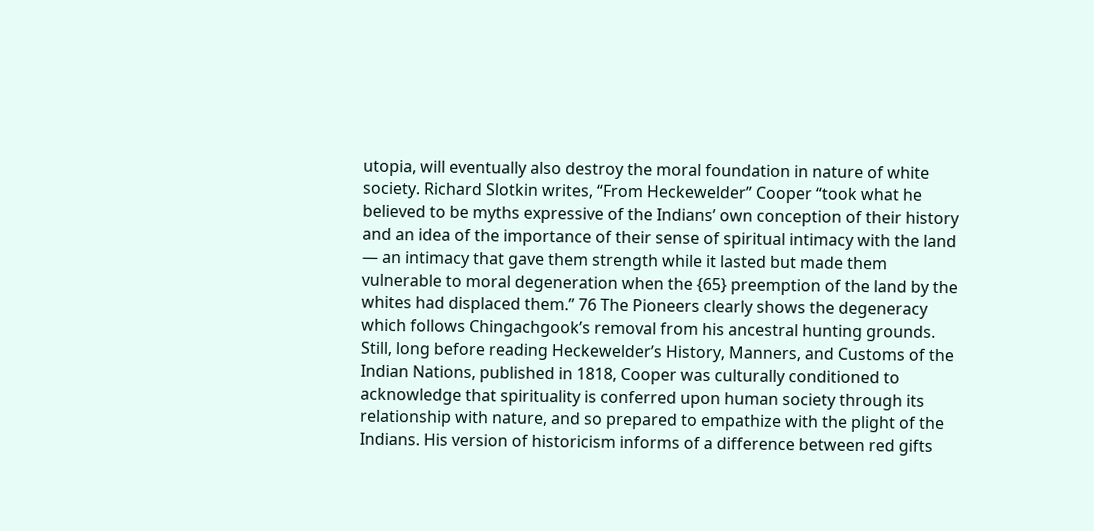utopia, will eventually also destroy the moral foundation in nature of white society. Richard Slotkin writes, “From Heckewelder” Cooper “took what he believed to be myths expressive of the Indians’ own conception of their history and an idea of the importance of their sense of spiritual intimacy with the land — an intimacy that gave them strength while it lasted but made them vulnerable to moral degeneration when the {65} preemption of the land by the whites had displaced them.” 76 The Pioneers clearly shows the degeneracy which follows Chingachgook’s removal from his ancestral hunting grounds. Still, long before reading Heckewelder’s History, Manners, and Customs of the Indian Nations, published in 1818, Cooper was culturally conditioned to acknowledge that spirituality is conferred upon human society through its relationship with nature, and so prepared to empathize with the plight of the Indians. His version of historicism informs of a difference between red gifts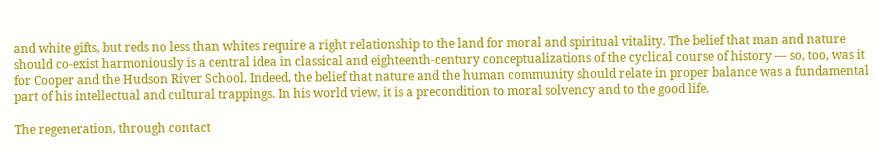and white gifts, but reds no less than whites require a right relationship to the land for moral and spiritual vitality. The belief that man and nature should co-exist harmoniously is a central idea in classical and eighteenth-century conceptualizations of the cyclical course of history — so, too, was it for Cooper and the Hudson River School. Indeed, the belief that nature and the human community should relate in proper balance was a fundamental part of his intellectual and cultural trappings. In his world view, it is a precondition to moral solvency and to the good life.

The regeneration, through contact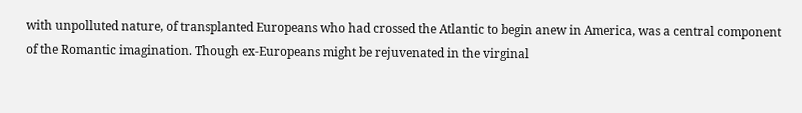with unpolluted nature, of transplanted Europeans who had crossed the Atlantic to begin anew in America, was a central component of the Romantic imagination. Though ex-Europeans might be rejuvenated in the virginal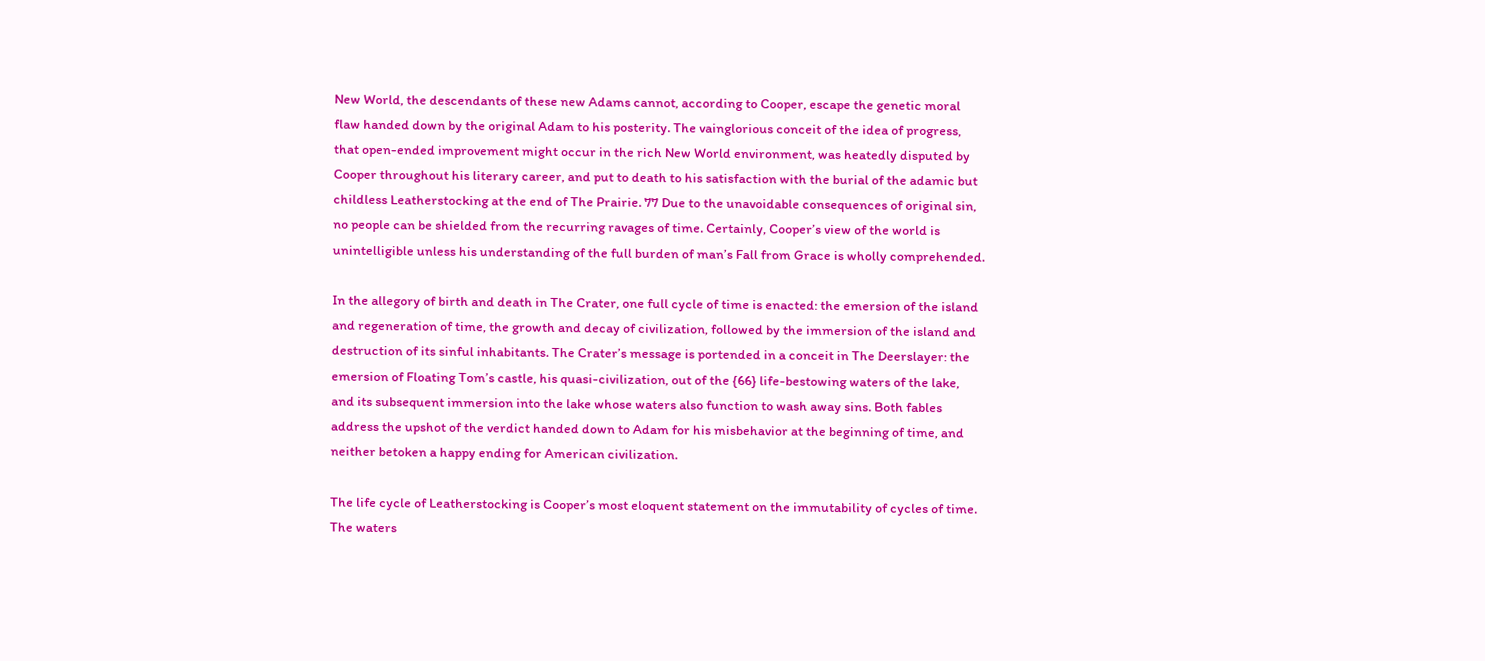New World, the descendants of these new Adams cannot, according to Cooper, escape the genetic moral flaw handed down by the original Adam to his posterity. The vainglorious conceit of the idea of progress, that open-ended improvement might occur in the rich New World environment, was heatedly disputed by Cooper throughout his literary career, and put to death to his satisfaction with the burial of the adamic but childless Leatherstocking at the end of The Prairie. 77 Due to the unavoidable consequences of original sin, no people can be shielded from the recurring ravages of time. Certainly, Cooper’s view of the world is unintelligible unless his understanding of the full burden of man’s Fall from Grace is wholly comprehended.

In the allegory of birth and death in The Crater, one full cycle of time is enacted: the emersion of the island and regeneration of time, the growth and decay of civilization, followed by the immersion of the island and destruction of its sinful inhabitants. The Crater’s message is portended in a conceit in The Deerslayer: the emersion of Floating Tom’s castle, his quasi-civilization, out of the {66} life-bestowing waters of the lake, and its subsequent immersion into the lake whose waters also function to wash away sins. Both fables address the upshot of the verdict handed down to Adam for his misbehavior at the beginning of time, and neither betoken a happy ending for American civilization.

The life cycle of Leatherstocking is Cooper’s most eloquent statement on the immutability of cycles of time. The waters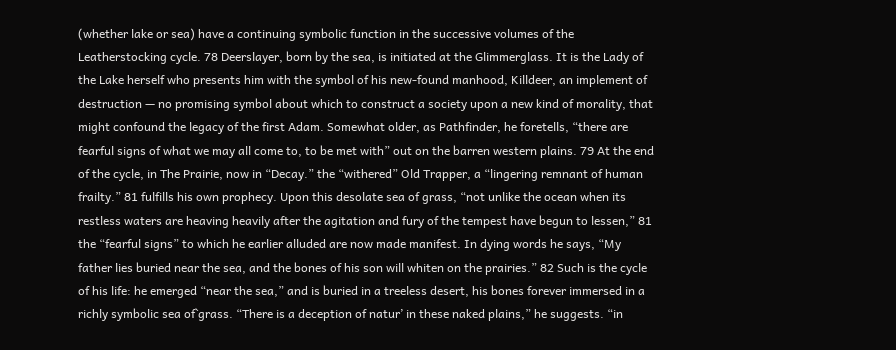(whether lake or sea) have a continuing symbolic function in the successive volumes of the Leatherstocking cycle. 78 Deerslayer, born by the sea, is initiated at the Glimmerglass. It is the Lady of the Lake herself who presents him with the symbol of his new-found manhood, Killdeer, an implement of destruction — no promising symbol about which to construct a society upon a new kind of morality, that might confound the legacy of the first Adam. Somewhat older, as Pathfinder, he foretells, “there are fearful signs of what we may all come to, to be met with” out on the barren western plains. 79 At the end of the cycle, in The Prairie, now in “Decay.” the “withered” Old Trapper, a “lingering remnant of human frailty.” 81 fulfills his own prophecy. Upon this desolate sea of grass, “not unlike the ocean when its restless waters are heaving heavily after the agitation and fury of the tempest have begun to lessen,” 81 the “fearful signs” to which he earlier alluded are now made manifest. In dying words he says, “My father lies buried near the sea, and the bones of his son will whiten on the prairies.” 82 Such is the cycle of his life: he emerged “near the sea,” and is buried in a treeless desert, his bones forever immersed in a richly symbolic sea of`grass. “There is a deception of natur’ in these naked plains,” he suggests. “in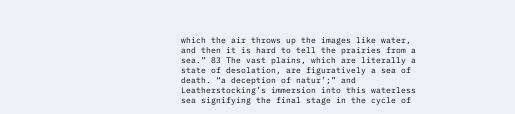which the air throws up the images like water, and then it is hard to tell the prairies from a sea.” 83 The vast plains, which are literally a state of desolation, are figuratively a sea of death. “a deception of natur’;” and Leatherstocking’s immersion into this waterless sea signifying the final stage in the cycle of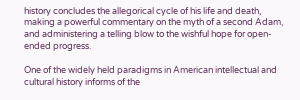history concludes the allegorical cycle of his life and death, making a powerful commentary on the myth of a second Adam, and administering a telling blow to the wishful hope for open-ended progress.

One of the widely held paradigms in American intellectual and cultural history informs of the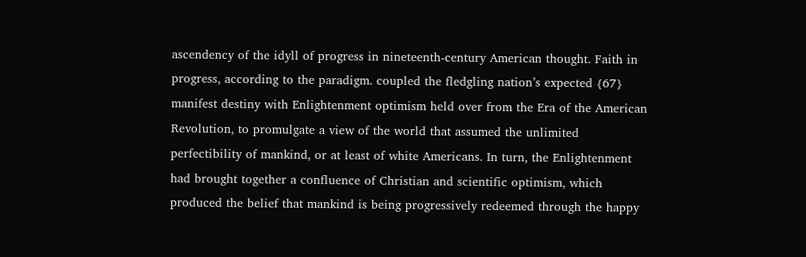ascendency of the idyll of progress in nineteenth-century American thought. Faith in progress, according to the paradigm. coupled the fledgling nation’s expected {67} manifest destiny with Enlightenment optimism held over from the Era of the American Revolution, to promulgate a view of the world that assumed the unlimited perfectibility of mankind, or at least of white Americans. In turn, the Enlightenment had brought together a confluence of Christian and scientific optimism, which produced the belief that mankind is being progressively redeemed through the happy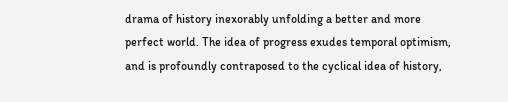drama of history inexorably unfolding a better and more perfect world. The idea of progress exudes temporal optimism, and is profoundly contraposed to the cyclical idea of history,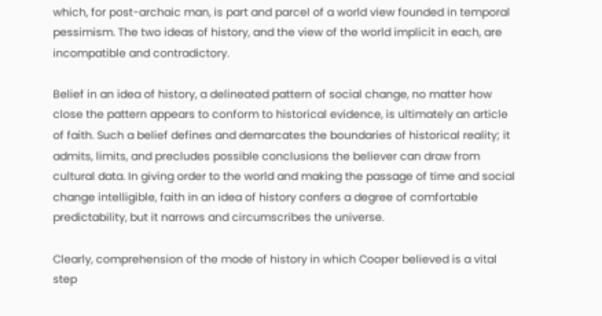which, for post-archaic man, is part and parcel of a world view founded in temporal pessimism. The two ideas of history, and the view of the world implicit in each, are incompatible and contradictory.

Belief in an idea of history, a delineated pattern of social change, no matter how close the pattern appears to conform to historical evidence, is ultimately an article of faith. Such a belief defines and demarcates the boundaries of historical reality; it admits, limits, and precludes possible conclusions the believer can draw from cultural data. In giving order to the world and making the passage of time and social change intelligible, faith in an idea of history confers a degree of comfortable predictability, but it narrows and circumscribes the universe.

Clearly, comprehension of the mode of history in which Cooper believed is a vital step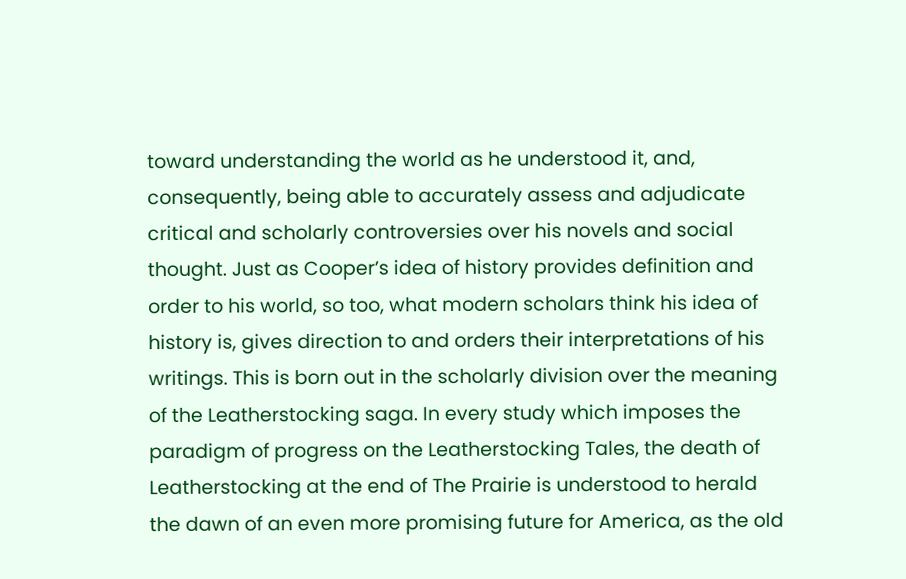toward understanding the world as he understood it, and, consequently, being able to accurately assess and adjudicate critical and scholarly controversies over his novels and social thought. Just as Cooper’s idea of history provides definition and order to his world, so too, what modern scholars think his idea of history is, gives direction to and orders their interpretations of his writings. This is born out in the scholarly division over the meaning of the Leatherstocking saga. In every study which imposes the paradigm of progress on the Leatherstocking Tales, the death of Leatherstocking at the end of The Prairie is understood to herald the dawn of an even more promising future for America, as the old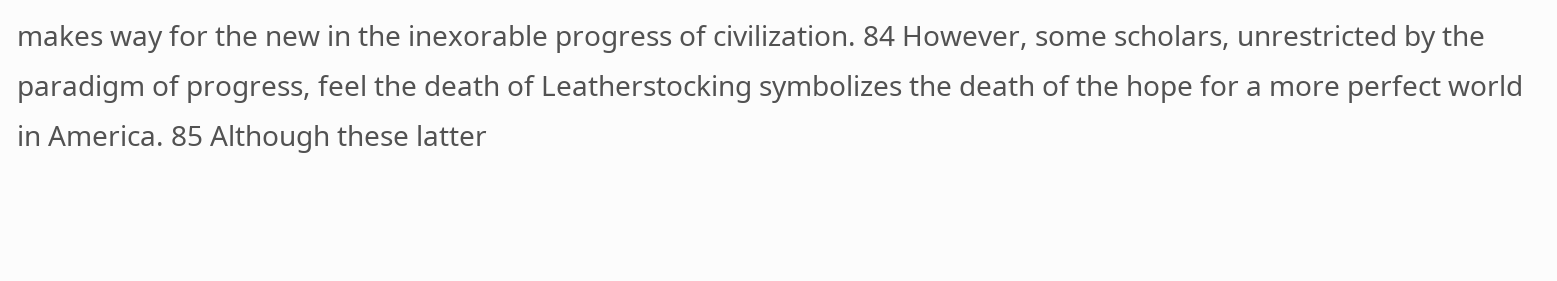makes way for the new in the inexorable progress of civilization. 84 However, some scholars, unrestricted by the paradigm of progress, feel the death of Leatherstocking symbolizes the death of the hope for a more perfect world in America. 85 Although these latter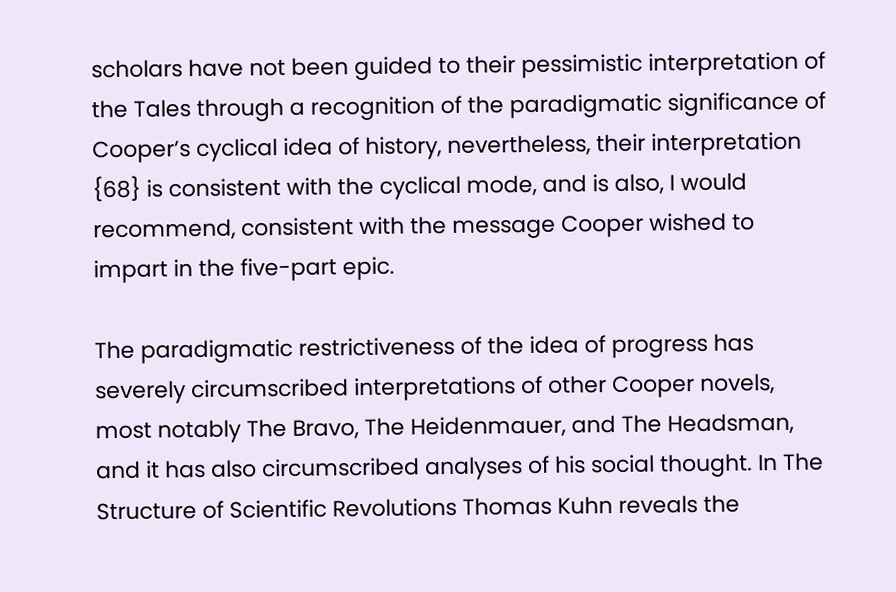scholars have not been guided to their pessimistic interpretation of the Tales through a recognition of the paradigmatic significance of Cooper’s cyclical idea of history, nevertheless, their interpretation {68} is consistent with the cyclical mode, and is also, I would recommend, consistent with the message Cooper wished to impart in the five-part epic.

The paradigmatic restrictiveness of the idea of progress has severely circumscribed interpretations of other Cooper novels, most notably The Bravo, The Heidenmauer, and The Headsman, and it has also circumscribed analyses of his social thought. In The Structure of Scientific Revolutions Thomas Kuhn reveals the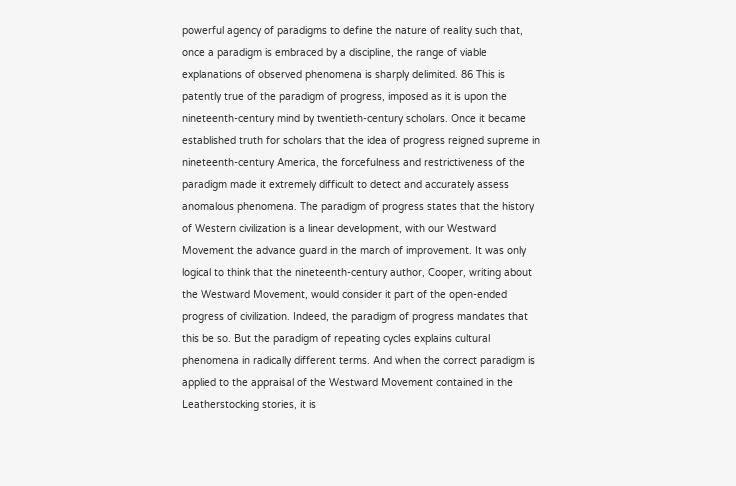powerful agency of paradigms to define the nature of reality such that, once a paradigm is embraced by a discipline, the range of viable explanations of observed phenomena is sharply delimited. 86 This is patently true of the paradigm of progress, imposed as it is upon the nineteenth-century mind by twentieth-century scholars. Once it became established truth for scholars that the idea of progress reigned supreme in nineteenth-century America, the forcefulness and restrictiveness of the paradigm made it extremely difficult to detect and accurately assess anomalous phenomena. The paradigm of progress states that the history of Western civilization is a linear development, with our Westward Movement the advance guard in the march of improvement. It was only logical to think that the nineteenth-century author, Cooper, writing about the Westward Movement, would consider it part of the open-ended progress of civilization. Indeed, the paradigm of progress mandates that this be so. But the paradigm of repeating cycles explains cultural phenomena in radically different terms. And when the correct paradigm is applied to the appraisal of the Westward Movement contained in the Leatherstocking stories, it is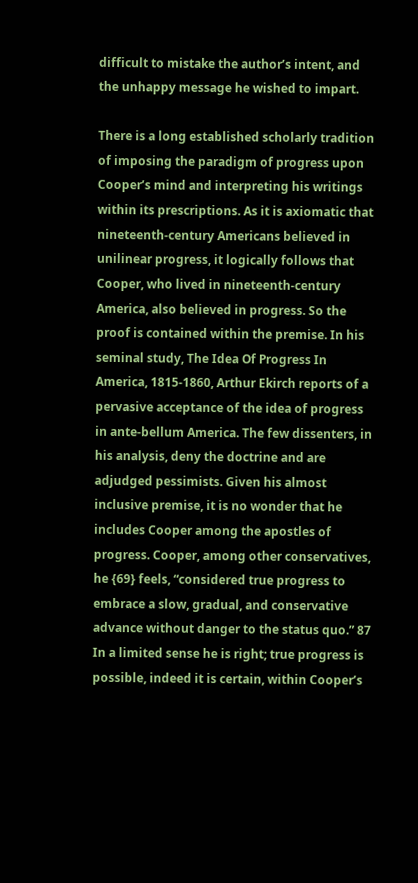difficult to mistake the author’s intent, and the unhappy message he wished to impart.

There is a long established scholarly tradition of imposing the paradigm of progress upon Cooper’s mind and interpreting his writings within its prescriptions. As it is axiomatic that nineteenth-century Americans believed in unilinear progress, it logically follows that Cooper, who lived in nineteenth-century America, also believed in progress. So the proof is contained within the premise. In his seminal study, The Idea Of Progress In America, 1815-1860, Arthur Ekirch reports of a pervasive acceptance of the idea of progress in ante-bellum America. The few dissenters, in his analysis, deny the doctrine and are adjudged pessimists. Given his almost inclusive premise, it is no wonder that he includes Cooper among the apostles of progress. Cooper, among other conservatives, he {69} feels, “considered true progress to embrace a slow, gradual, and conservative advance without danger to the status quo.” 87 In a limited sense he is right; true progress is possible, indeed it is certain, within Cooper’s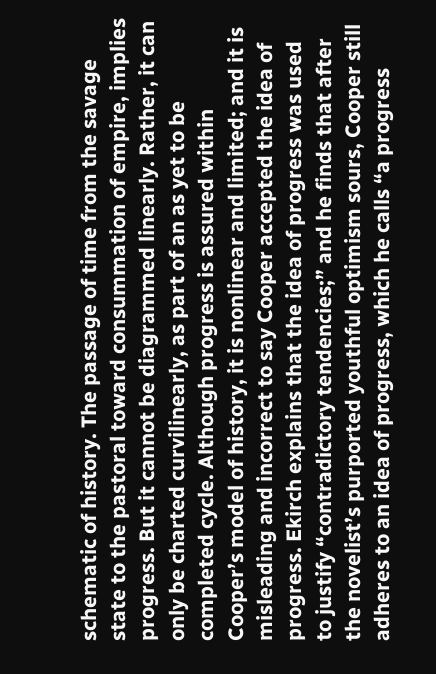schematic of history. The passage of time from the savage state to the pastoral toward consummation of empire, implies progress. But it cannot be diagrammed linearly. Rather, it can only be charted curvilinearly, as part of an as yet to be completed cycle. Although progress is assured within Cooper’s model of history, it is nonlinear and limited; and it is misleading and incorrect to say Cooper accepted the idea of progress. Ekirch explains that the idea of progress was used to justify “contradictory tendencies;” and he finds that after the novelist’s purported youthful optimism sours, Cooper still adheres to an idea of progress, which he calls “a progress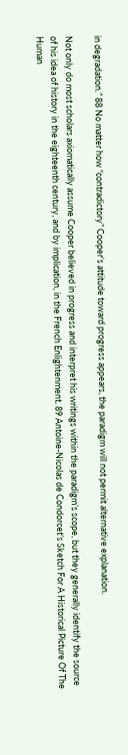in degradation.” 88 No matter how “contradictory” Cooper’s attitude toward progress appears, the paradigm will not permit alternative explanation.

Not only do most scholars axiomatically assume Cooper believed in progress and interpret his writings within the paradigm’s scope, but they generally identify the source of his idea of history in the eighteenth century, and by implication, in the French Enlightenment. 89 Antoine-Nicolas de Condorcet’s Sketch For A Historical Picture Of The Human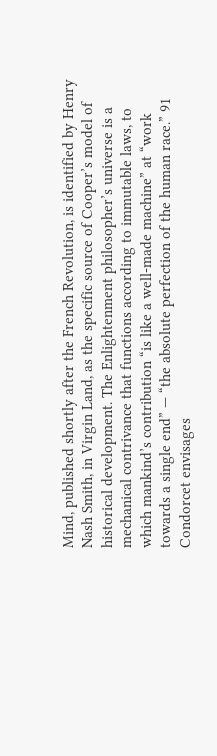Mind, published shortly after the French Revolution, is identified by Henry Nash Smith, in Virgin Land, as the specific source of Cooper’s model of historical development. The Enlightenment philosopher’s universe is a mechanical contrivance that functions according to immutable laws, to which mankind’s contribution “is like a well-made machine” at “work towards a single end” — “the absolute perfection of the human race.” 91 Condorcet envisages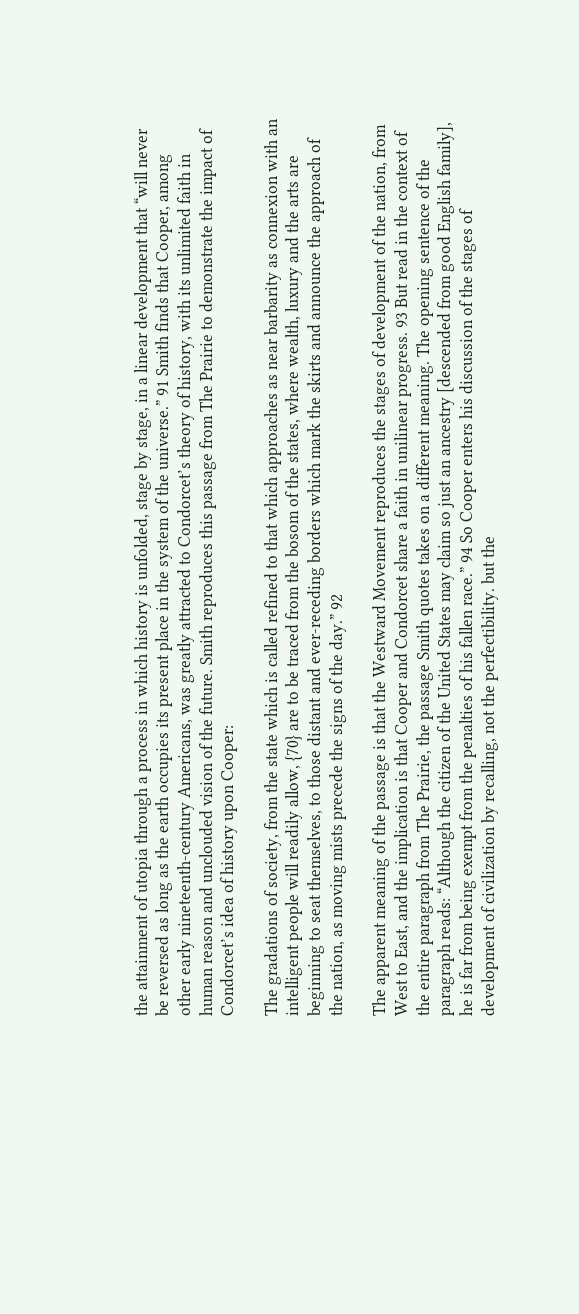the attainment of utopia through a process in which history is unfolded, stage by stage, in a linear development that “will never be reversed as long as the earth occupies its present place in the system of the universe.” 91 Smith finds that Cooper, among other early nineteenth-century Americans, was greatly attracted to Condorcet’s theory of history, with its unlimited faith in human reason and unclouded vision of the future. Smith reproduces this passage from The Prairie to demonstrate the impact of Condorcet’s idea of history upon Cooper:

The gradations of society, from the state which is called refined to that which approaches as near barbarity as connexion with an intelligent people will readily allow, {70} are to be traced from the bosom of the states, where wealth, luxury and the arts are beginning to seat themselves, to those distant and ever-receding borders which mark the skirts and announce the approach of the nation, as moving mists precede the signs of the day.” 92

The apparent meaning of the passage is that the Westward Movement reproduces the stages of development of the nation, from West to East, and the implication is that Cooper and Condorcet share a faith in unilinear progress. 93 But read in the context of the entire paragraph from The Prairie, the passage Smith quotes takes on a different meaning. The opening sentence of the paragraph reads: “Although the citizen of the United States may claim so just an ancestry [descended from good English family], he is far from being exempt from the penalties of his fallen race.” 94 So Cooper enters his discussion of the stages of development of civilization by recalling, not the perfectibility. but the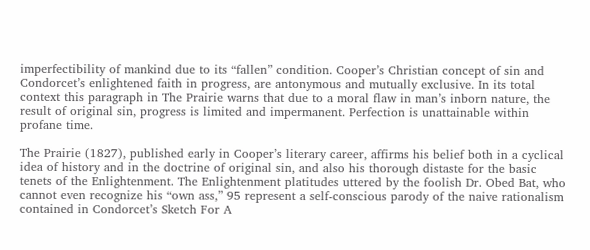imperfectibility of mankind due to its “fallen” condition. Cooper’s Christian concept of sin and Condorcet’s enlightened faith in progress, are antonymous and mutually exclusive. In its total context this paragraph in The Prairie warns that due to a moral flaw in man’s inborn nature, the result of original sin, progress is limited and impermanent. Perfection is unattainable within profane time.

The Prairie (1827), published early in Cooper’s literary career, affirms his belief both in a cyclical idea of history and in the doctrine of original sin, and also his thorough distaste for the basic tenets of the Enlightenment. The Enlightenment platitudes uttered by the foolish Dr. Obed Bat, who cannot even recognize his “own ass,” 95 represent a self-conscious parody of the naive rationalism contained in Condorcet’s Sketch For A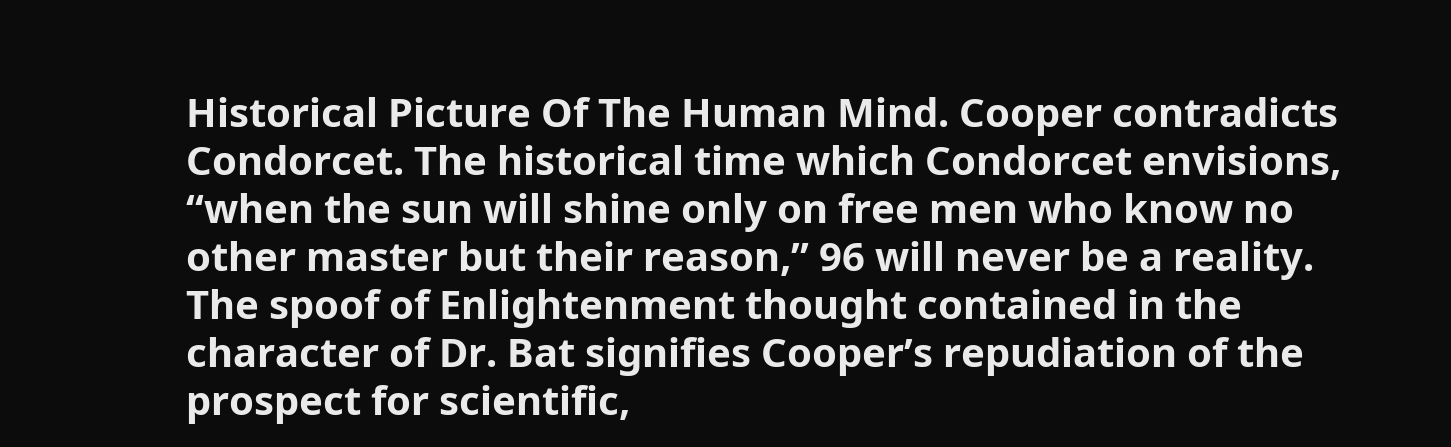Historical Picture Of The Human Mind. Cooper contradicts Condorcet. The historical time which Condorcet envisions, “when the sun will shine only on free men who know no other master but their reason,” 96 will never be a reality. The spoof of Enlightenment thought contained in the character of Dr. Bat signifies Cooper’s repudiation of the prospect for scientific,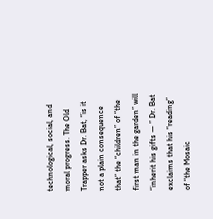technological, social, and moral progress. The Old Trapper asks Dr. Bat, “is it not a plain consequence that” the “children” of “the first man in the garden” will “inherit his gifts — ” Dr. Bat exclaims that his “reading” of “the Mosaic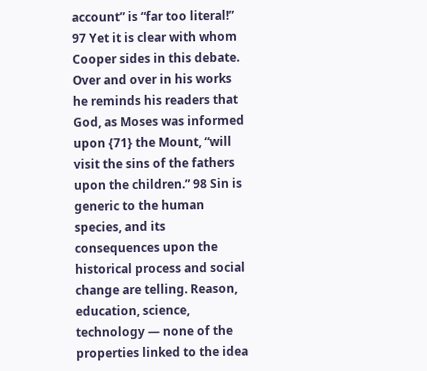account” is “far too literal!” 97 Yet it is clear with whom Cooper sides in this debate. Over and over in his works he reminds his readers that God, as Moses was informed upon {71} the Mount, “will visit the sins of the fathers upon the children.” 98 Sin is generic to the human species, and its consequences upon the historical process and social change are telling. Reason, education, science, technology — none of the properties linked to the idea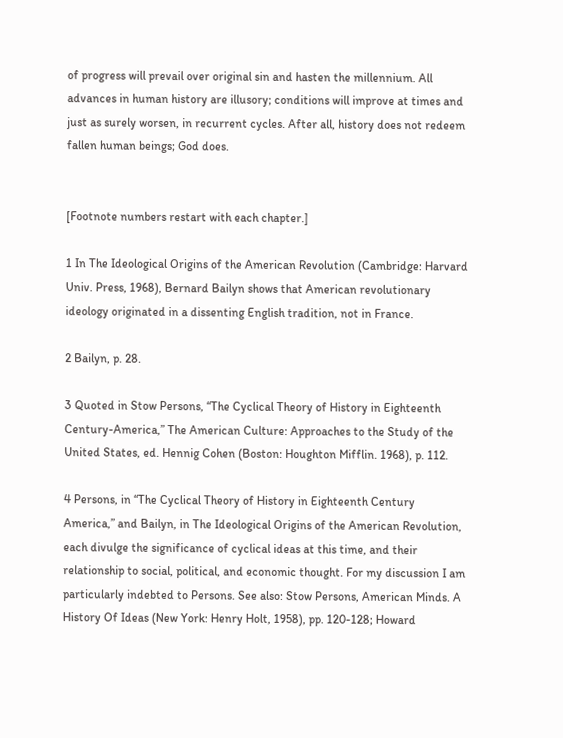of progress will prevail over original sin and hasten the millennium. All advances in human history are illusory; conditions will improve at times and just as surely worsen, in recurrent cycles. After all, history does not redeem fallen human beings; God does.


[Footnote numbers restart with each chapter.]

1 In The Ideological Origins of the American Revolution (Cambridge: Harvard Univ. Press, 1968), Bernard Bailyn shows that American revolutionary ideology originated in a dissenting English tradition, not in France.

2 Bailyn, p. 28.

3 Quoted in Stow Persons, “The Cyclical Theory of History in Eighteenth Century-America,” The American Culture: Approaches to the Study of the United States, ed. Hennig Cohen (Boston: Houghton Mifflin. 1968), p. 112.

4 Persons, in “The Cyclical Theory of History in Eighteenth Century America,” and Bailyn, in The Ideological Origins of the American Revolution, each divulge the significance of cyclical ideas at this time, and their relationship to social, political, and economic thought. For my discussion I am particularly indebted to Persons. See also: Stow Persons, American Minds. A History Of Ideas (New York: Henry Holt, 1958), pp. 120-128; Howard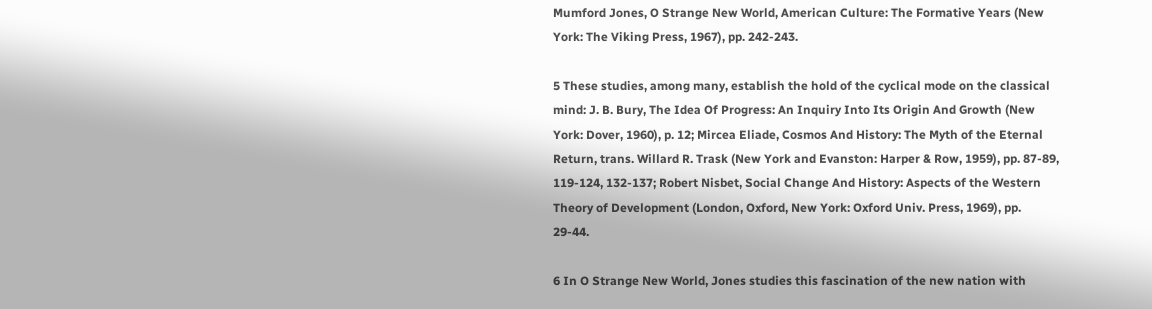Mumford Jones, O Strange New World, American Culture: The Formative Years (New York: The Viking Press, 1967), pp. 242-243.

5 These studies, among many, establish the hold of the cyclical mode on the classical mind: J. B. Bury, The Idea Of Progress: An Inquiry Into Its Origin And Growth (New York: Dover, 1960), p. 12; Mircea Eliade, Cosmos And History: The Myth of the Eternal Return, trans. Willard R. Trask (New York and Evanston: Harper & Row, 1959), pp. 87-89, 119-124, 132-137; Robert Nisbet, Social Change And History: Aspects of the Western Theory of Development (London, Oxford, New York: Oxford Univ. Press, 1969), pp. 29-44.

6 In O Strange New World, Jones studies this fascination of the new nation with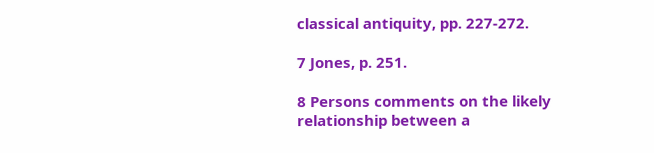classical antiquity, pp. 227-272.

7 Jones, p. 251.

8 Persons comments on the likely relationship between a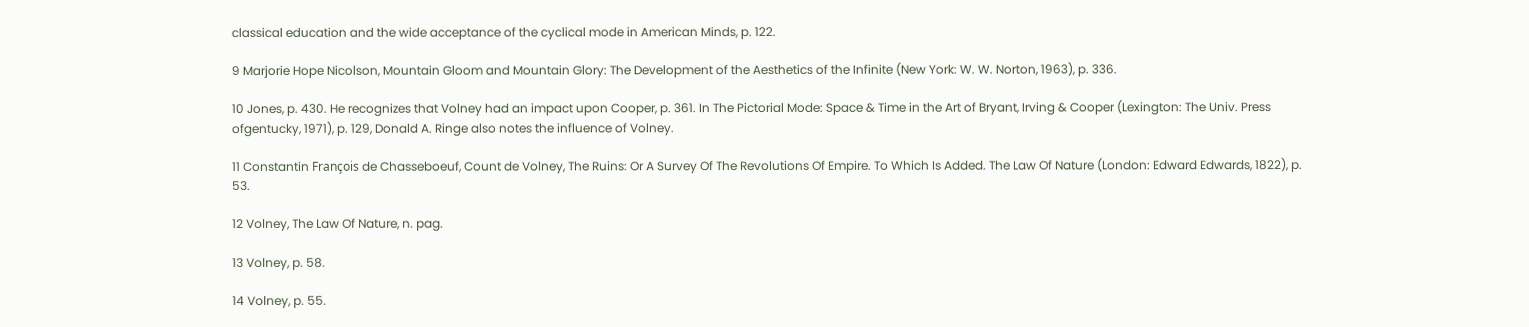classical education and the wide acceptance of the cyclical mode in American Minds, p. 122.

9 Marjorie Hope Nicolson, Mountain Gloom and Mountain Glory: The Development of the Aesthetics of the Infinite (New York: W. W. Norton, 1963), p. 336.

10 Jones, p. 430. He recognizes that Volney had an impact upon Cooper, p. 361. In The Pictorial Mode: Space & Time in the Art of Bryant, Irving & Cooper (Lexington: The Univ. Press ofgentucky, 1971), p. 129, Donald A. Ringe also notes the influence of Volney.

11 Constantin François de Chasseboeuf, Count de Volney, The Ruins: Or A Survey Of The Revolutions Of Empire. To Which Is Added. The Law Of Nature (London: Edward Edwards, 1822), p. 53.

12 Volney, The Law Of Nature, n. pag.

13 Volney, p. 58.

14 Volney, p. 55.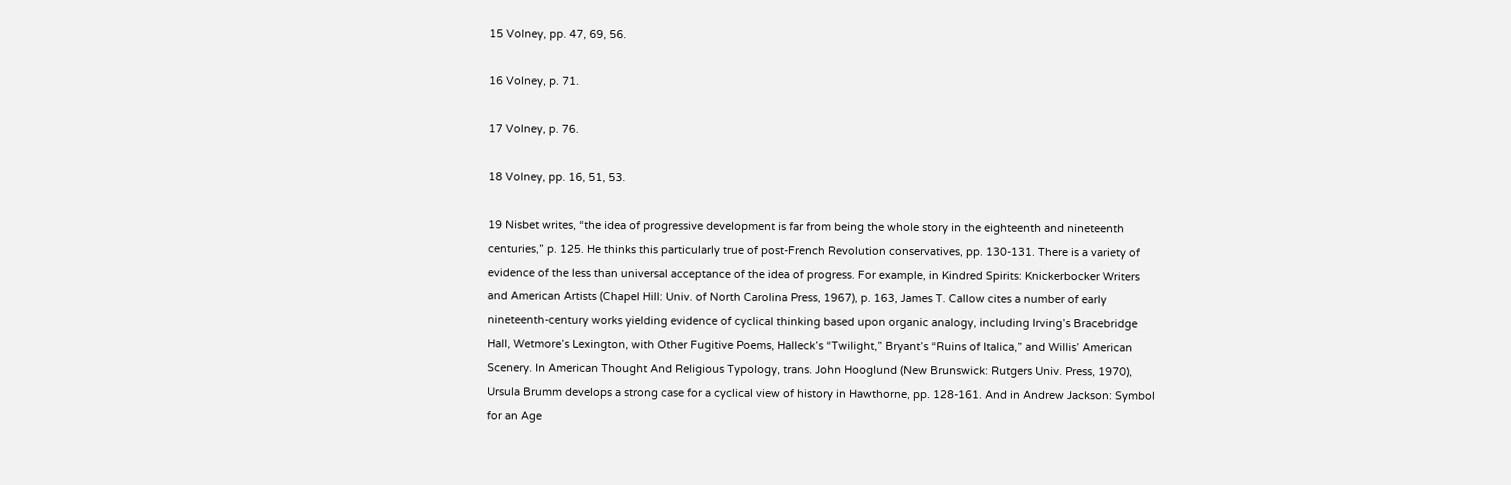15 Volney, pp. 47, 69, 56.

16 Volney, p. 71.

17 Volney, p. 76.

18 Volney, pp. 16, 51, 53.

19 Nisbet writes, “the idea of progressive development is far from being the whole story in the eighteenth and nineteenth centuries,” p. 125. He thinks this particularly true of post-French Revolution conservatives, pp. 130-131. There is a variety of evidence of the less than universal acceptance of the idea of progress. For example, in Kindred Spirits: Knickerbocker Writers and American Artists (Chapel Hill: Univ. of North Carolina Press, 1967), p. 163, James T. Callow cites a number of early nineteenth-century works yielding evidence of cyclical thinking based upon organic analogy, including Irving’s Bracebridge Hall, Wetmore’s Lexington, with Other Fugitive Poems, Halleck’s “Twilight,” Bryant’s “Ruins of Italica,” and Willis’ American Scenery. In American Thought And Religious Typology, trans. John Hooglund (New Brunswick: Rutgers Univ. Press, 1970), Ursula Brumm develops a strong case for a cyclical view of history in Hawthorne, pp. 128-161. And in Andrew Jackson: Symbol for an Age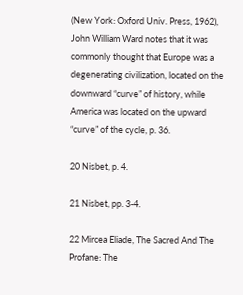(New York: Oxford Univ. Press, 1962), John William Ward notes that it was commonly thought that Europe was a degenerating civilization, located on the downward “curve” of history, while America was located on the upward “curve” of the cycle, p. 36.

20 Nisbet, p. 4.

21 Nisbet, pp. 3-4.

22 Mircea Eliade, The Sacred And The Profane: The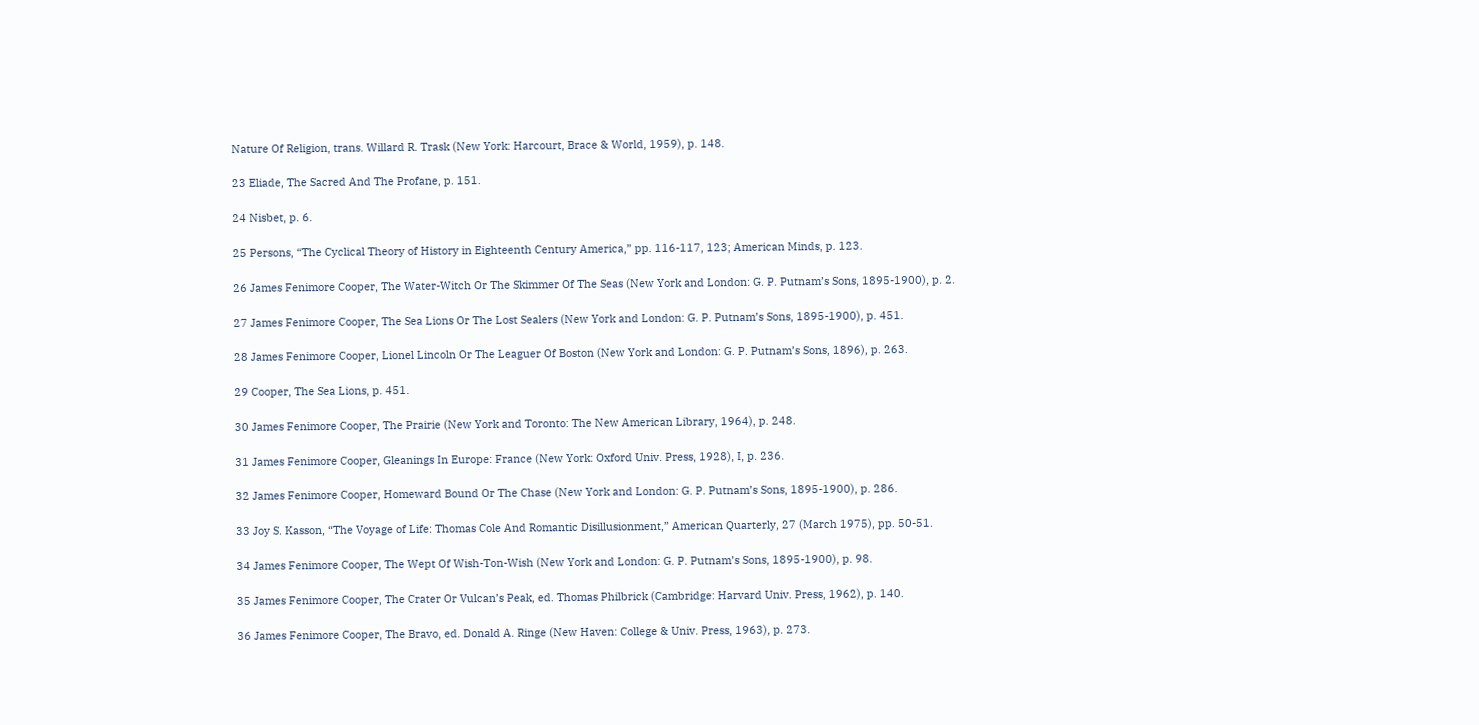Nature Of Religion, trans. Willard R. Trask (New York: Harcourt, Brace & World, 1959), p. 148.

23 Eliade, The Sacred And The Profane, p. 151.

24 Nisbet, p. 6.

25 Persons, “The Cyclical Theory of History in Eighteenth Century America,” pp. 116-117, 123; American Minds, p. 123.

26 James Fenimore Cooper, The Water-Witch Or The Skimmer Of The Seas (New York and London: G. P. Putnam’s Sons, 1895-1900), p. 2.

27 James Fenimore Cooper, The Sea Lions Or The Lost Sealers (New York and London: G. P. Putnam’s Sons, 1895-1900), p. 451.

28 James Fenimore Cooper, Lionel Lincoln Or The Leaguer Of Boston (New York and London: G. P. Putnam’s Sons, 1896), p. 263.

29 Cooper, The Sea Lions, p. 451.

30 James Fenimore Cooper, The Prairie (New York and Toronto: The New American Library, 1964), p. 248.

31 James Fenimore Cooper, Gleanings In Europe: France (New York: Oxford Univ. Press, 1928), I, p. 236.

32 James Fenimore Cooper, Homeward Bound Or The Chase (New York and London: G. P. Putnam’s Sons, 1895-1900), p. 286.

33 Joy S. Kasson, “The Voyage of Life: Thomas Cole And Romantic Disillusionment,” American Quarterly, 27 (March 1975), pp. 50-51.

34 James Fenimore Cooper, The Wept Of Wish-Ton-Wish (New York and London: G. P. Putnam’s Sons, 1895-1900), p. 98.

35 James Fenimore Cooper, The Crater Or Vulcan’s Peak, ed. Thomas Philbrick (Cambridge: Harvard Univ. Press, 1962), p. 140.

36 James Fenimore Cooper, The Bravo, ed. Donald A. Ringe (New Haven: College & Univ. Press, 1963), p. 273.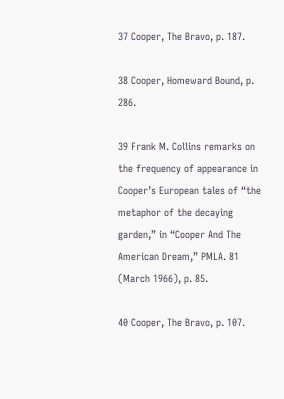37 Cooper, The Bravo, p. 187.

38 Cooper, Homeward Bound, p. 286.

39 Frank M. Collins remarks on the frequency of appearance in Cooper’s European tales of “the metaphor of the decaying garden,” in “Cooper And The American Dream,” PMLA. 81 (March 1966), p. 85.

40 Cooper, The Bravo, p. 107.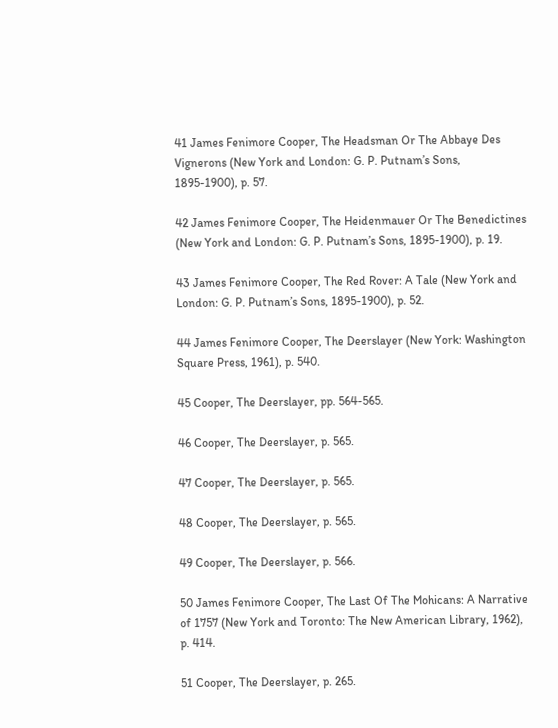41 James Fenimore Cooper, The Headsman Or The Abbaye Des Vignerons (New York and London: G. P. Putnam’s Sons, 1895-1900), p. 57.

42 James Fenimore Cooper, The Heidenmauer Or The Benedictines (New York and London: G. P. Putnam’s Sons, 1895-1900), p. 19.

43 James Fenimore Cooper, The Red Rover: A Tale (New York and London: G. P. Putnam’s Sons, 1895-1900), p. 52.

44 James Fenimore Cooper, The Deerslayer (New York: Washington Square Press, 1961), p. 540.

45 Cooper, The Deerslayer, pp. 564-565.

46 Cooper, The Deerslayer, p. 565.

47 Cooper, The Deerslayer, p. 565.

48 Cooper, The Deerslayer, p. 565.

49 Cooper, The Deerslayer, p. 566.

50 James Fenimore Cooper, The Last Of The Mohicans: A Narrative of 1757 (New York and Toronto: The New American Library, 1962), p. 414.

51 Cooper, The Deerslayer, p. 265.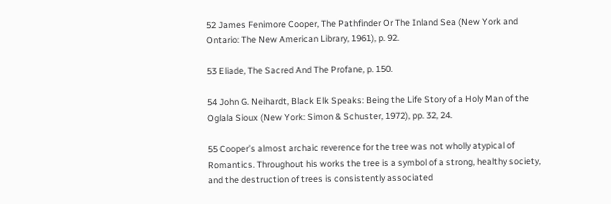52 James Fenimore Cooper, The Pathfinder Or The Inland Sea (New York and Ontario: The New American Library, 1961), p. 92.

53 Eliade, The Sacred And The Profane, p. 150.

54 John G. Neihardt, Black Elk Speaks: Being the Life Story of a Holy Man of the Oglala Sioux (New York: Simon & Schuster, 1972), pp. 32, 24.

55 Cooper’s almost archaic reverence for the tree was not wholly atypical of Romantics. Throughout his works the tree is a symbol of a strong, healthy society, and the destruction of trees is consistently associated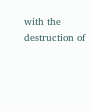with the destruction of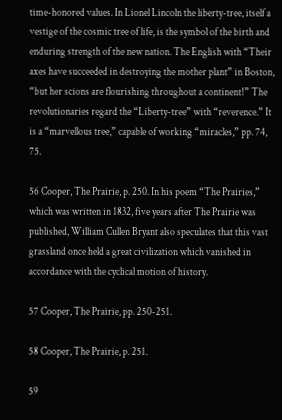time-honored values. In Lionel Lincoln the liberty-tree, itself a vestige of the cosmic tree of life, is the symbol of the birth and enduring strength of the new nation. The English with “Their axes have succeeded in destroying the mother plant” in Boston, “but her scions are flourishing throughout a continent!” The revolutionaries regard the “Liberty-tree” with “reverence.” It is a “marvellous tree,” capable of working “miracles,” pp. 74, 75.

56 Cooper, The Prairie, p. 250. In his poem “The Prairies,” which was written in 1832, five years after The Prairie was published, William Cullen Bryant also speculates that this vast grassland once held a great civilization which vanished in accordance with the cyclical motion of history.

57 Cooper, The Prairie, pp. 250-251.

58 Cooper, The Prairie, p. 251.

59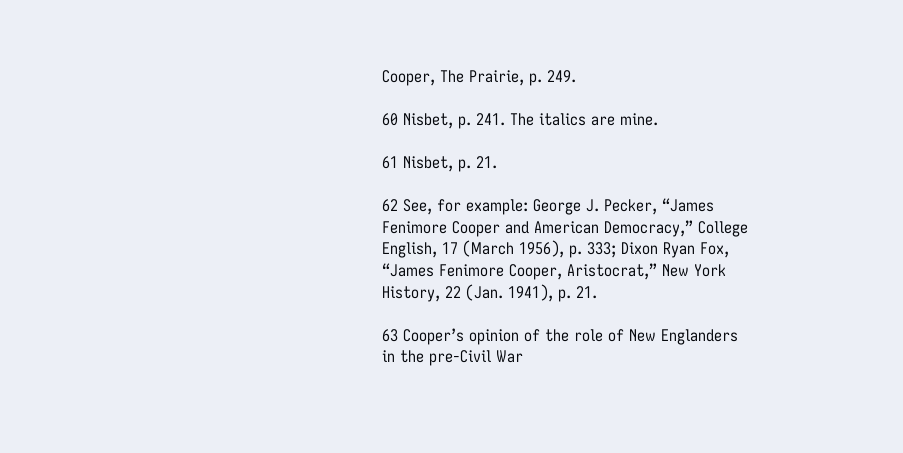Cooper, The Prairie, p. 249.

60 Nisbet, p. 241. The italics are mine.

61 Nisbet, p. 21.

62 See, for example: George J. Pecker, “James Fenimore Cooper and American Democracy,” College English, 17 (March 1956), p. 333; Dixon Ryan Fox, “James Fenimore Cooper, Aristocrat,” New York History, 22 (Jan. 1941), p. 21.

63 Cooper’s opinion of the role of New Englanders in the pre-Civil War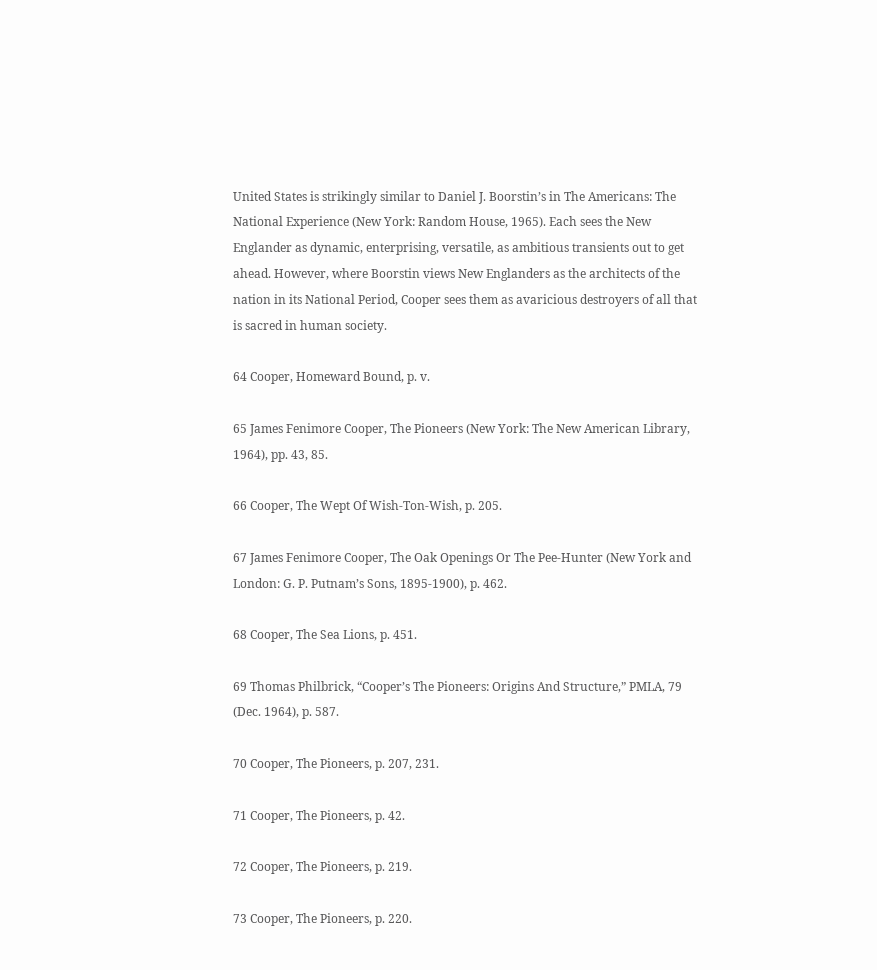United States is strikingly similar to Daniel J. Boorstin’s in The Americans: The National Experience (New York: Random House, 1965). Each sees the New Englander as dynamic, enterprising, versatile, as ambitious transients out to get ahead. However, where Boorstin views New Englanders as the architects of the nation in its National Period, Cooper sees them as avaricious destroyers of all that is sacred in human society.

64 Cooper, Homeward Bound, p. v.

65 James Fenimore Cooper, The Pioneers (New York: The New American Library, 1964), pp. 43, 85.

66 Cooper, The Wept Of Wish-Ton-Wish, p. 205.

67 James Fenimore Cooper, The Oak Openings Or The Pee-Hunter (New York and London: G. P. Putnam’s Sons, 1895-1900), p. 462.

68 Cooper, The Sea Lions, p. 451.

69 Thomas Philbrick, “Cooper’s The Pioneers: Origins And Structure,” PMLA, 79 (Dec. 1964), p. 587.

70 Cooper, The Pioneers, p. 207, 231.

71 Cooper, The Pioneers, p. 42.

72 Cooper, The Pioneers, p. 219.

73 Cooper, The Pioneers, p. 220.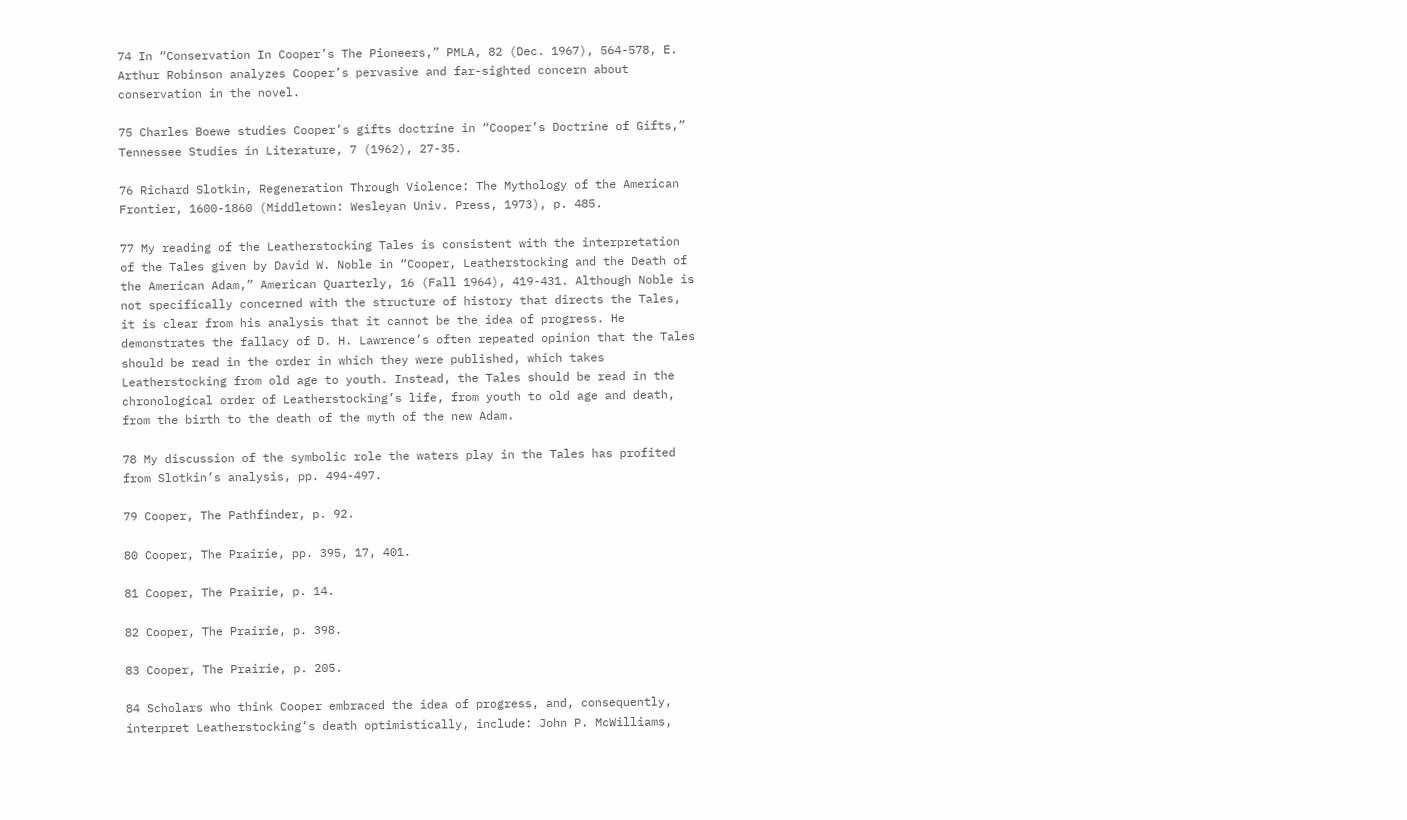74 In “Conservation In Cooper’s The Pioneers,” PMLA, 82 (Dec. 1967), 564-578, E. Arthur Robinson analyzes Cooper’s pervasive and far-sighted concern about conservation in the novel.

75 Charles Boewe studies Cooper’s gifts doctrine in “Cooper’s Doctrine of Gifts,” Tennessee Studies in Literature, 7 (1962), 27-35.

76 Richard Slotkin, Regeneration Through Violence: The Mythology of the American Frontier, 1600-1860 (Middletown: Wesleyan Univ. Press, 1973), p. 485.

77 My reading of the Leatherstocking Tales is consistent with the interpretation of the Tales given by David W. Noble in “Cooper, Leatherstocking and the Death of the American Adam,” American Quarterly, 16 (Fall 1964), 419-431. Although Noble is not specifically concerned with the structure of history that directs the Tales, it is clear from his analysis that it cannot be the idea of progress. He demonstrates the fallacy of D. H. Lawrence’s often repeated opinion that the Tales should be read in the order in which they were published, which takes Leatherstocking from old age to youth. Instead, the Tales should be read in the chronological order of Leatherstocking’s life, from youth to old age and death, from the birth to the death of the myth of the new Adam.

78 My discussion of the symbolic role the waters play in the Tales has profited from Slotkin’s analysis, pp. 494-497.

79 Cooper, The Pathfinder, p. 92.

80 Cooper, The Prairie, pp. 395, 17, 401.

81 Cooper, The Prairie, p. 14.

82 Cooper, The Prairie, p. 398.

83 Cooper, The Prairie, p. 205.

84 Scholars who think Cooper embraced the idea of progress, and, consequently, interpret Leatherstocking’s death optimistically, include: John P. McWilliams,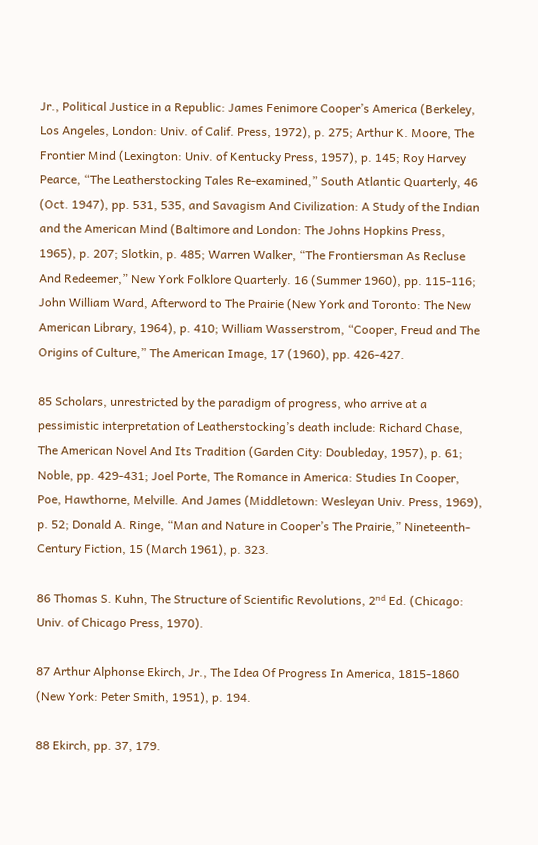Jr., Political Justice in a Republic: James Fenimore Cooper’s America (Berkeley, Los Angeles, London: Univ. of Calif. Press, 1972), p. 275; Arthur K. Moore, The Frontier Mind (Lexington: Univ. of Kentucky Press, 1957), p. 145; Roy Harvey Pearce, “The Leatherstocking Tales Re-examined,” South Atlantic Quarterly, 46 (Oct. 1947), pp. 531, 535, and Savagism And Civilization: A Study of the Indian and the American Mind (Baltimore and London: The Johns Hopkins Press, 1965), p. 207; Slotkin, p. 485; Warren Walker, “The Frontiersman As Recluse And Redeemer,” New York Folklore Quarterly. 16 (Summer 1960), pp. 115-116; John William Ward, Afterword to The Prairie (New York and Toronto: The New American Library, 1964), p. 410; William Wasserstrom, “Cooper, Freud and The Origins of Culture,” The American Image, 17 (1960), pp. 426-427.

85 Scholars, unrestricted by the paradigm of progress, who arrive at a pessimistic interpretation of Leatherstocking’s death include: Richard Chase, The American Novel And Its Tradition (Garden City: Doubleday, 1957), p. 61; Noble, pp. 429-431; Joel Porte, The Romance in America: Studies In Cooper, Poe, Hawthorne, Melville. And James (Middletown: Wesleyan Univ. Press, 1969), p. 52; Donald A. Ringe, “Man and Nature in Cooper’s The Prairie,” Nineteenth-Century Fiction, 15 (March 1961), p. 323.

86 Thomas S. Kuhn, The Structure of Scientific Revolutions, 2ⁿᵈ Ed. (Chicago: Univ. of Chicago Press, 1970).

87 Arthur Alphonse Ekirch, Jr., The Idea Of Progress In America, 1815-1860 (New York: Peter Smith, 1951), p. 194.

88 Ekirch, pp. 37, 179.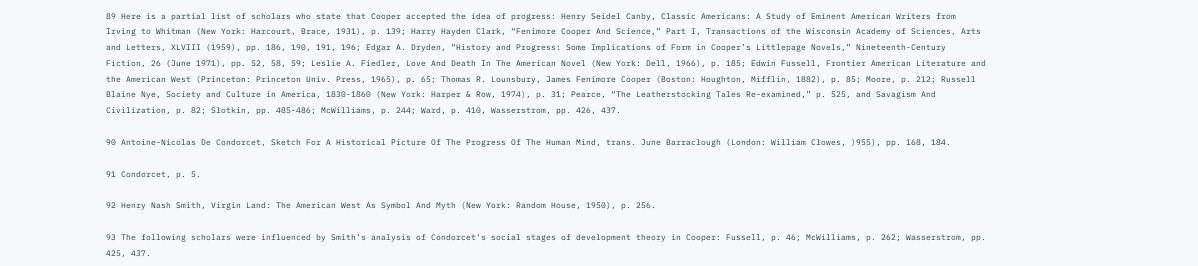89 Here is a partial list of scholars who state that Cooper accepted the idea of progress: Henry Seidel Canby, Classic Americans: A Study of Eminent American Writers from Irving to Whitman (New York: Harcourt, Brace, 1931), p. 139; Harry Hayden Clark, “Fenimore Cooper And Science,” Part I, Transactions of the Wisconsin Academy of Sciences, Arts and Letters, XLVIII (1959), pp. 186, 190, 191, 196; Edgar A. Dryden, “History and Progress: Some Implications of Form in Cooper’s Littlepage Novels,” Nineteenth-Century Fiction, 26 (June 1971), pp. 52, 58, 59; Leslie A. Fiedler, Love And Death In The American Novel (New York: Dell, 1966), p. 185; Edwin Fussell, Frontier American Literature and the American West (Princeton: Princeton Univ. Press, 1965), p. 65; Thomas R. Lounsbury, James Fenimore Cooper (Boston: Houghton, Mifflin, 1882), p. 85; Moore, p. 212; Russell Blaine Nye, Society and Culture in America, 1830-1860 (New York: Harper & Row, 1974), p. 31; Pearce, “The Leatherstocking Tales Re-examined,” p. 525, and Savagism And Civilization, p. 82; Slotkin, pp. 485-486; McWilliams, p. 244; Ward, p. 410, Wasserstrom, pp. 426, 437.

90 Antoine-Nicolas De Condorcet, Sketch For A Historical Picture Of The Progress Of The Human Mind, trans. June Barraclough (London: William Clowes, )955), pp. 168, 184.

91 Condorcet, p. 5.

92 Henry Nash Smith, Virgin Land: The American West As Symbol And Myth (New York: Random House, 1950), p. 256.

93 The following scholars were influenced by Smith’s analysis of Condorcet’s social stages of development theory in Cooper: Fussell, p. 46; McWilliams, p. 262; Wasserstrom, pp. 425, 437.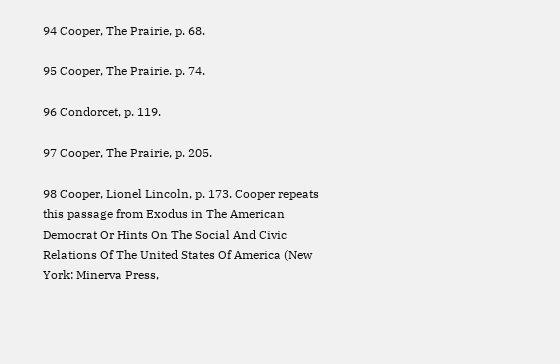94 Cooper, The Prairie, p. 68.

95 Cooper, The Prairie. p. 74.

96 Condorcet, p. 119.

97 Cooper, The Prairie, p. 205.

98 Cooper, Lionel Lincoln, p. 173. Cooper repeats this passage from Exodus in The American Democrat Or Hints On The Social And Civic Relations Of The United States Of America (New York: Minerva Press,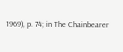1969), p. 74; in The Chainbearer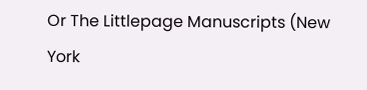Or The Littlepage Manuscripts (New York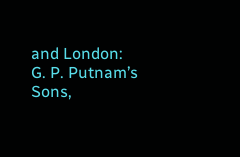and London: G. P. Putnam’s Sons,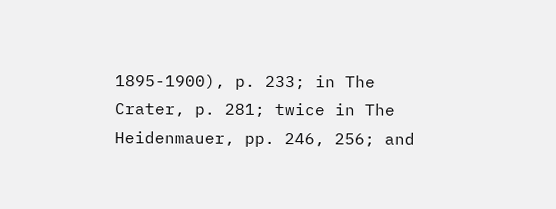1895-1900), p. 233; in The Crater, p. 281; twice in The Heidenmauer, pp. 246, 256; and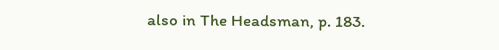also in The Headsman, p. 183.